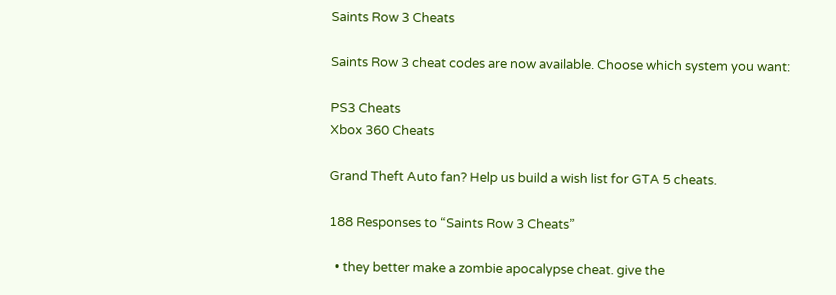Saints Row 3 Cheats

Saints Row 3 cheat codes are now available. Choose which system you want:

PS3 Cheats
Xbox 360 Cheats

Grand Theft Auto fan? Help us build a wish list for GTA 5 cheats.

188 Responses to “Saints Row 3 Cheats”

  • they better make a zombie apocalypse cheat. give the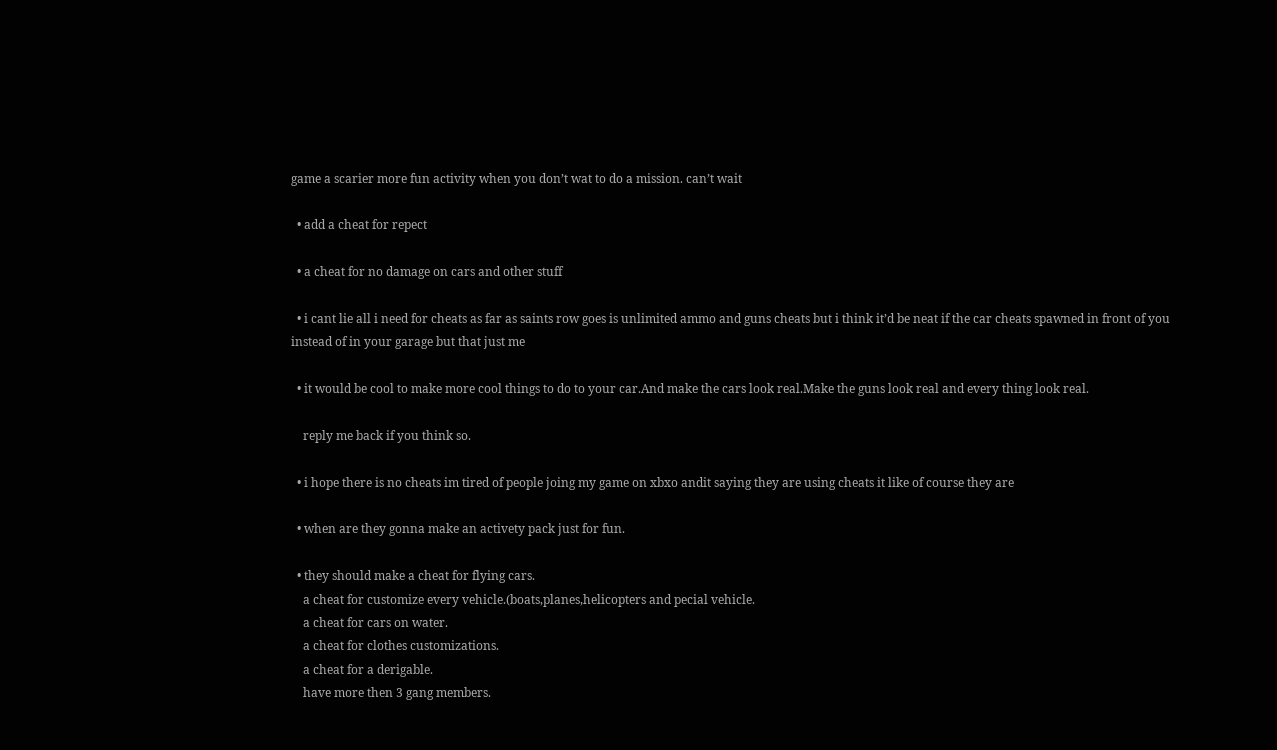game a scarier more fun activity when you don’t wat to do a mission. can’t wait

  • add a cheat for repect

  • a cheat for no damage on cars and other stuff

  • i cant lie all i need for cheats as far as saints row goes is unlimited ammo and guns cheats but i think it’d be neat if the car cheats spawned in front of you instead of in your garage but that just me

  • it would be cool to make more cool things to do to your car.And make the cars look real.Make the guns look real and every thing look real.

    reply me back if you think so.

  • i hope there is no cheats im tired of people joing my game on xbxo andit saying they are using cheats it like of course they are

  • when are they gonna make an activety pack just for fun.

  • they should make a cheat for flying cars.
    a cheat for customize every vehicle.(boats,planes,helicopters and pecial vehicle.
    a cheat for cars on water.
    a cheat for clothes customizations.
    a cheat for a derigable.
    have more then 3 gang members.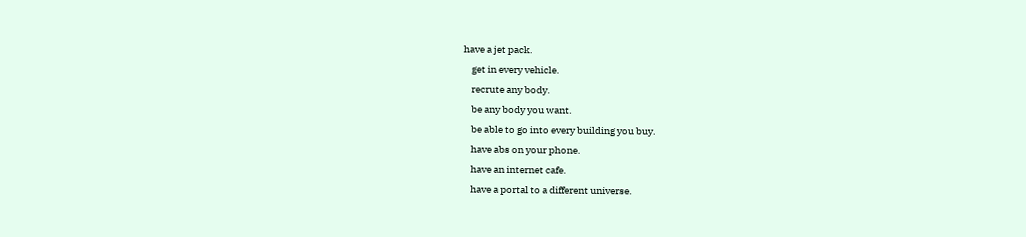have a jet pack.
    get in every vehicle.
    recrute any body.
    be any body you want.
    be able to go into every building you buy.
    have abs on your phone.
    have an internet cafe.
    have a portal to a different universe.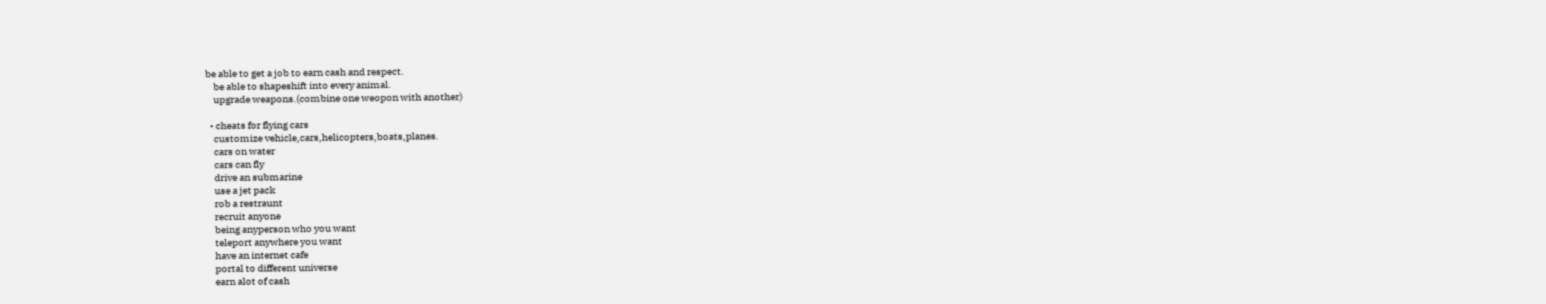be able to get a job to earn cash and respect.
    be able to shapeshift into every animal.
    upgrade weapons.(combine one weopon with another)

  • cheats for flying cars
    customize vehicle,cars,helicopters,boats,planes.
    cars on water
    cars can fly
    drive an submarine
    use a jet pack
    rob a restraunt
    recruit anyone
    being anyperson who you want
    teleport anywhere you want
    have an internet cafe
    portal to different universe
    earn alot of cash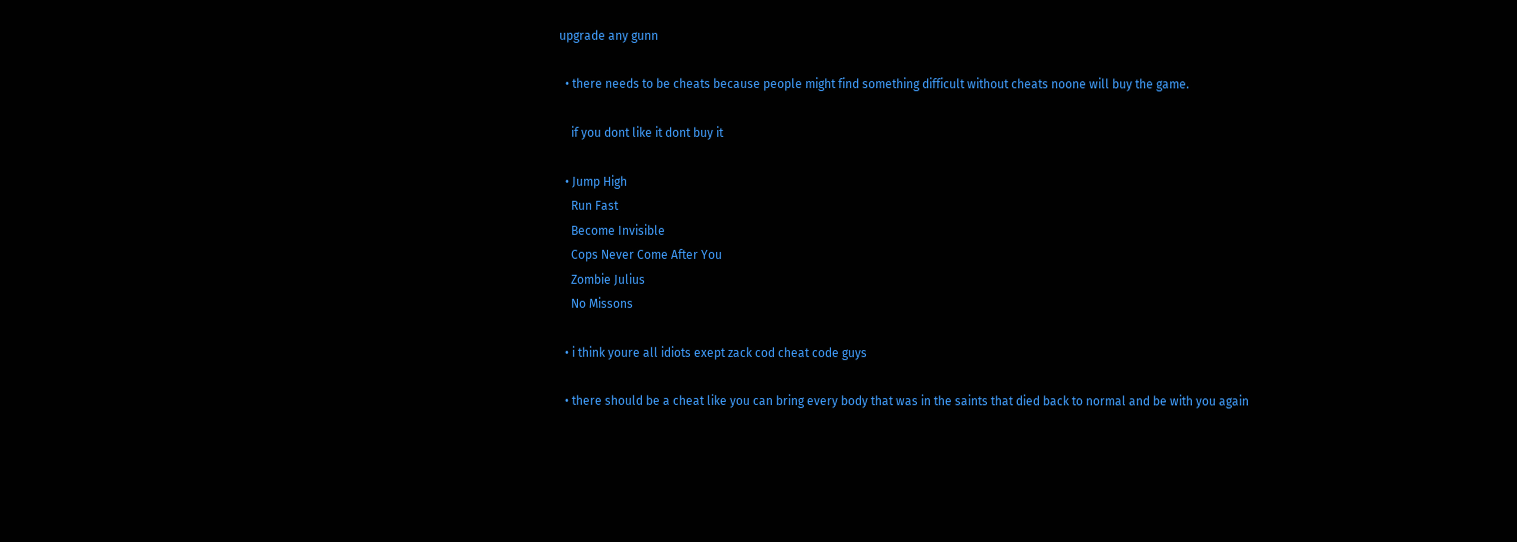upgrade any gunn

  • there needs to be cheats because people might find something difficult without cheats noone will buy the game.

    if you dont like it dont buy it

  • Jump High
    Run Fast
    Become Invisible
    Cops Never Come After You
    Zombie Julius
    No Missons

  • i think youre all idiots exept zack cod cheat code guys

  • there should be a cheat like you can bring every body that was in the saints that died back to normal and be with you again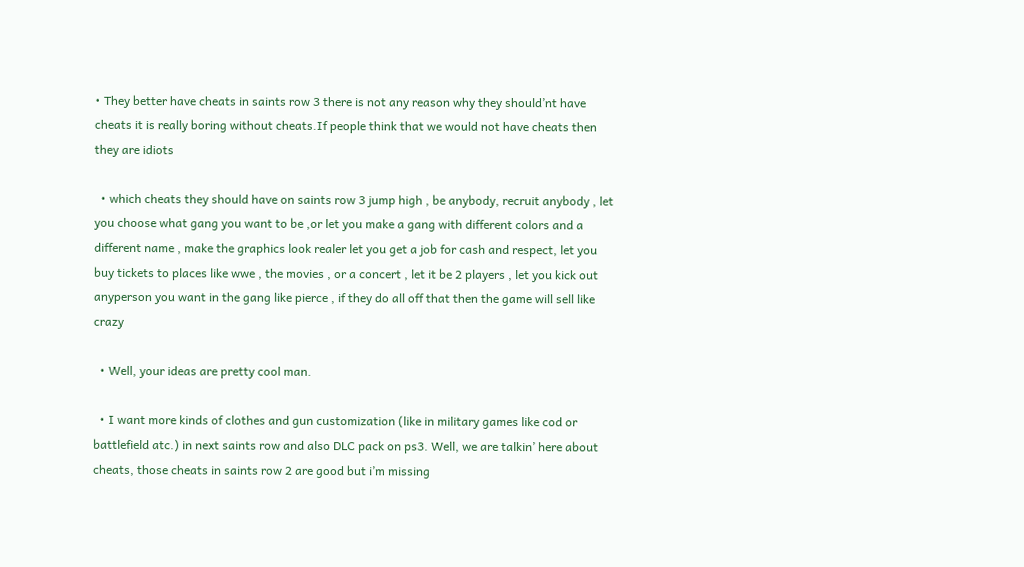• They better have cheats in saints row 3 there is not any reason why they should’nt have cheats it is really boring without cheats.If people think that we would not have cheats then they are idiots

  • which cheats they should have on saints row 3 jump high , be anybody, recruit anybody , let you choose what gang you want to be ,or let you make a gang with different colors and a different name , make the graphics look realer let you get a job for cash and respect, let you buy tickets to places like wwe , the movies , or a concert , let it be 2 players , let you kick out anyperson you want in the gang like pierce , if they do all off that then the game will sell like crazy

  • Well, your ideas are pretty cool man.

  • I want more kinds of clothes and gun customization (like in military games like cod or battlefield atc.) in next saints row and also DLC pack on ps3. Well, we are talkin’ here about cheats, those cheats in saints row 2 are good but i’m missing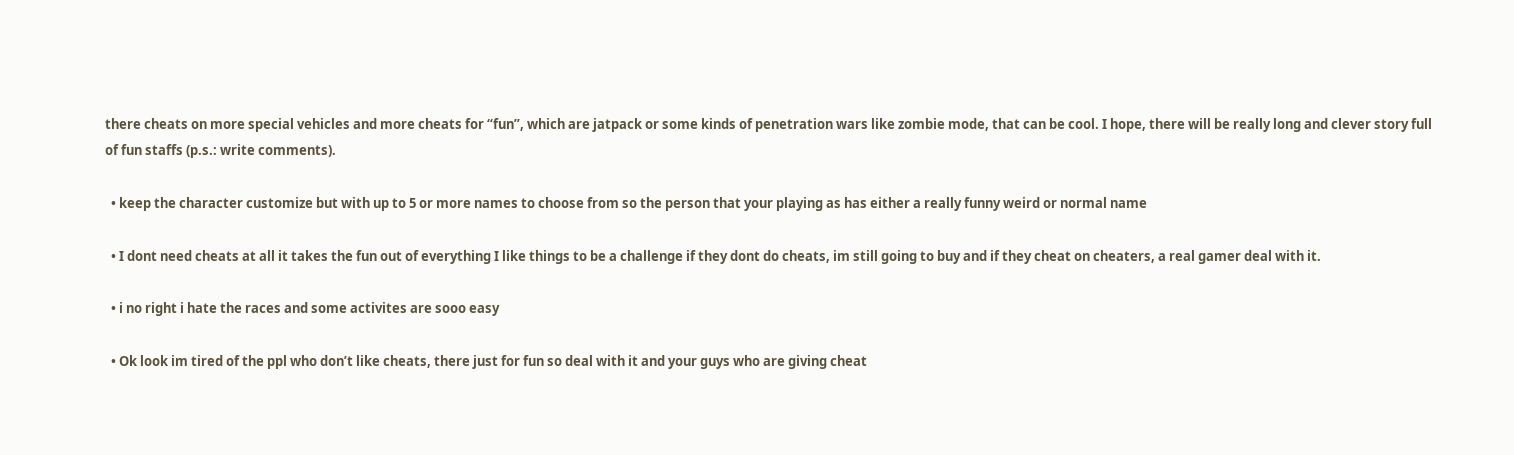there cheats on more special vehicles and more cheats for “fun”, which are jatpack or some kinds of penetration wars like zombie mode, that can be cool. I hope, there will be really long and clever story full of fun staffs (p.s.: write comments).

  • keep the character customize but with up to 5 or more names to choose from so the person that your playing as has either a really funny weird or normal name

  • I dont need cheats at all it takes the fun out of everything I like things to be a challenge if they dont do cheats, im still going to buy and if they cheat on cheaters, a real gamer deal with it.

  • i no right i hate the races and some activites are sooo easy

  • Ok look im tired of the ppl who don’t like cheats, there just for fun so deal with it and your guys who are giving cheat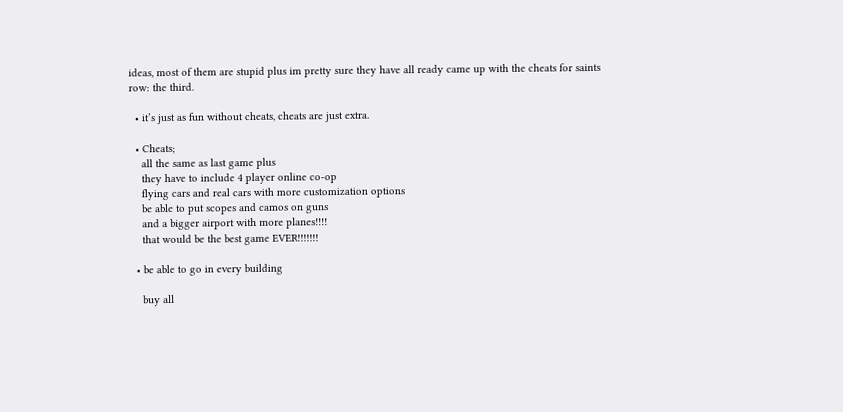ideas, most of them are stupid plus im pretty sure they have all ready came up with the cheats for saints row: the third.

  • it’s just as fun without cheats, cheats are just extra.

  • Cheats;
    all the same as last game plus
    they have to include 4 player online co-op
    flying cars and real cars with more customization options
    be able to put scopes and camos on guns
    and a bigger airport with more planes!!!!
    that would be the best game EVER!!!!!!!

  • be able to go in every building

    buy all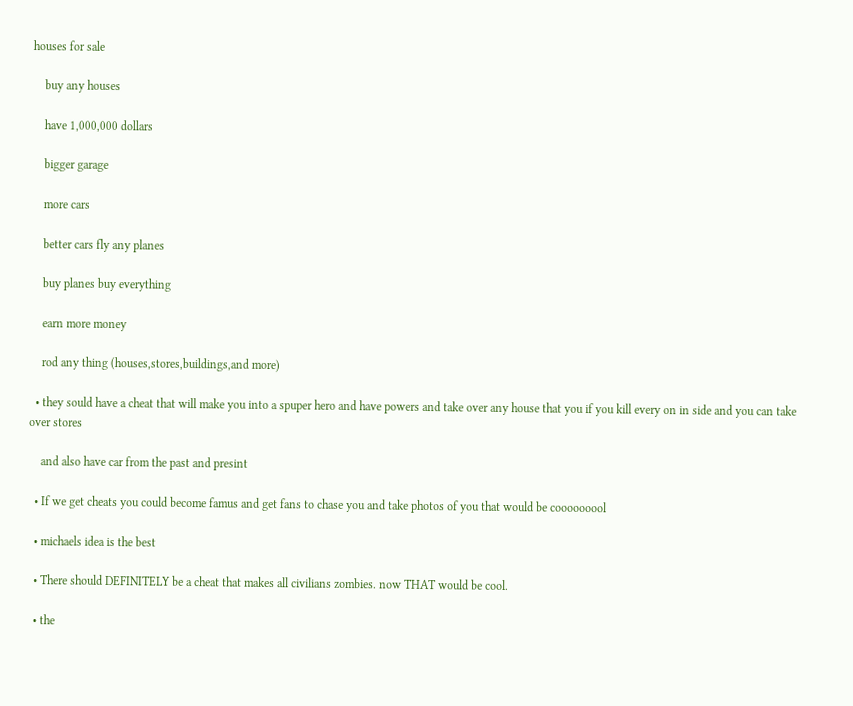houses for sale

    buy any houses

    have 1,000,000 dollars

    bigger garage

    more cars

    better cars fly any planes

    buy planes buy everything

    earn more money

    rod any thing (houses,stores,buildings,and more)

  • they sould have a cheat that will make you into a spuper hero and have powers and take over any house that you if you kill every on in side and you can take over stores

    and also have car from the past and presint

  • If we get cheats you could become famus and get fans to chase you and take photos of you that would be cooooooool

  • michaels idea is the best

  • There should DEFINITELY be a cheat that makes all civilians zombies. now THAT would be cool.

  • the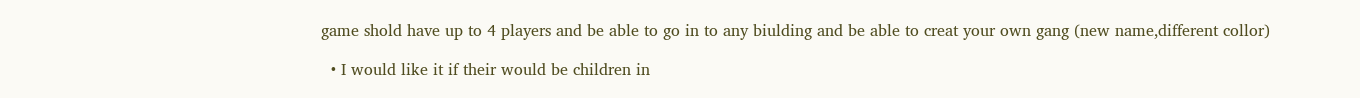game shold have up to 4 players and be able to go in to any biulding and be able to creat your own gang (new name,different collor)

  • I would like it if their would be children in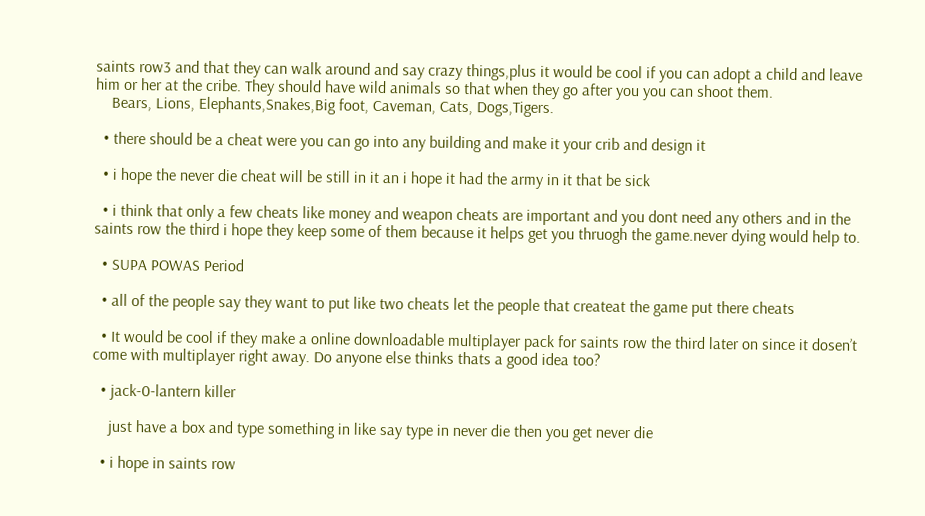saints row3 and that they can walk around and say crazy things,plus it would be cool if you can adopt a child and leave him or her at the cribe. They should have wild animals so that when they go after you you can shoot them.
    Bears, Lions, Elephants,Snakes,Big foot, Caveman, Cats, Dogs,Tigers.

  • there should be a cheat were you can go into any building and make it your crib and design it

  • i hope the never die cheat will be still in it an i hope it had the army in it that be sick

  • i think that only a few cheats like money and weapon cheats are important and you dont need any others and in the saints row the third i hope they keep some of them because it helps get you thruogh the game.never dying would help to.

  • SUPA POWAS Period

  • all of the people say they want to put like two cheats let the people that createat the game put there cheats

  • It would be cool if they make a online downloadable multiplayer pack for saints row the third later on since it dosen’t come with multiplayer right away. Do anyone else thinks thats a good idea too?

  • jack-0-lantern killer

    just have a box and type something in like say type in never die then you get never die

  • i hope in saints row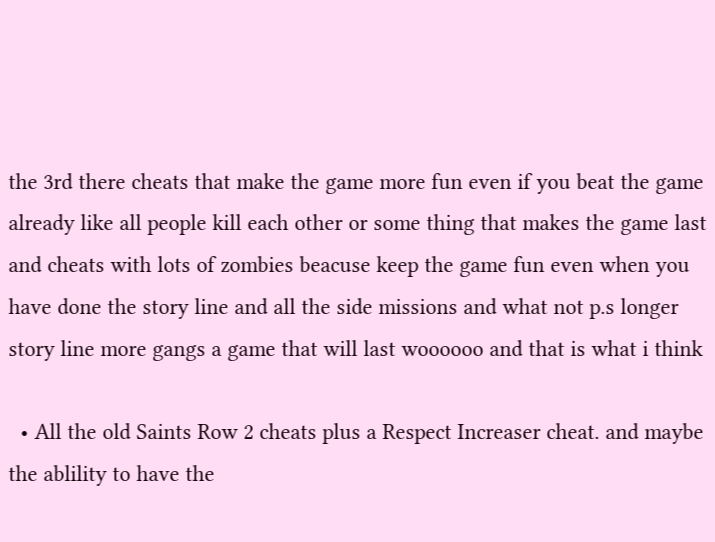the 3rd there cheats that make the game more fun even if you beat the game already like all people kill each other or some thing that makes the game last and cheats with lots of zombies beacuse keep the game fun even when you have done the story line and all the side missions and what not p.s longer story line more gangs a game that will last woooooo and that is what i think

  • All the old Saints Row 2 cheats plus a Respect Increaser cheat. and maybe the ablility to have the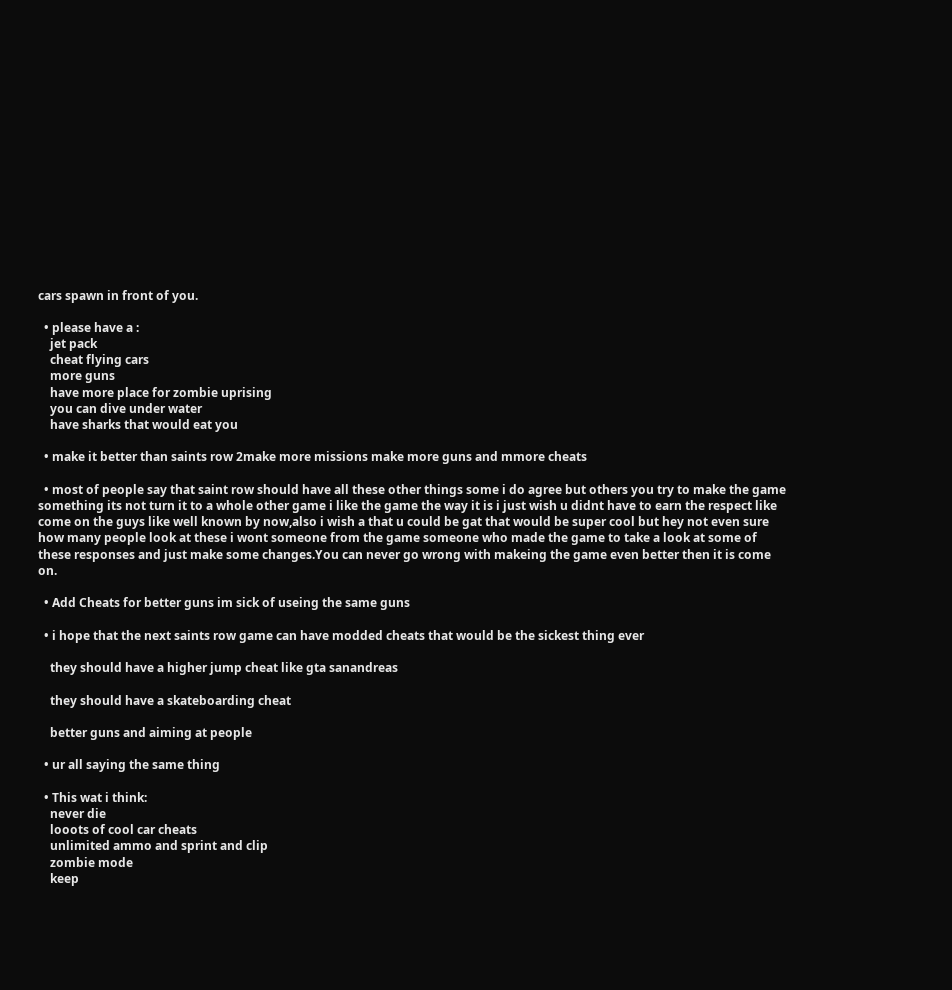cars spawn in front of you.

  • please have a :
    jet pack
    cheat flying cars
    more guns
    have more place for zombie uprising
    you can dive under water
    have sharks that would eat you

  • make it better than saints row 2make more missions make more guns and mmore cheats

  • most of people say that saint row should have all these other things some i do agree but others you try to make the game something its not turn it to a whole other game i like the game the way it is i just wish u didnt have to earn the respect like come on the guys like well known by now,also i wish a that u could be gat that would be super cool but hey not even sure how many people look at these i wont someone from the game someone who made the game to take a look at some of these responses and just make some changes.You can never go wrong with makeing the game even better then it is come on.

  • Add Cheats for better guns im sick of useing the same guns

  • i hope that the next saints row game can have modded cheats that would be the sickest thing ever

    they should have a higher jump cheat like gta sanandreas

    they should have a skateboarding cheat

    better guns and aiming at people

  • ur all saying the same thing

  • This wat i think:
    never die
    looots of cool car cheats
    unlimited ammo and sprint and clip
    zombie mode
    keep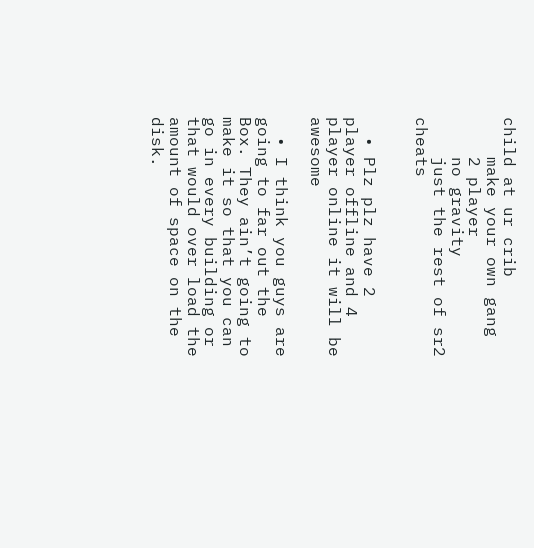child at ur crib
    make your own gang
    2 player
    no gravity
    just the rest of sr2 cheats


  • Plz plz have 2 player offline and 4 player online it will be awesome

  • I think you guys are going to far out the Box. They ain’t going to make it so that you can go in every building or that would over load the amount of space on the disk.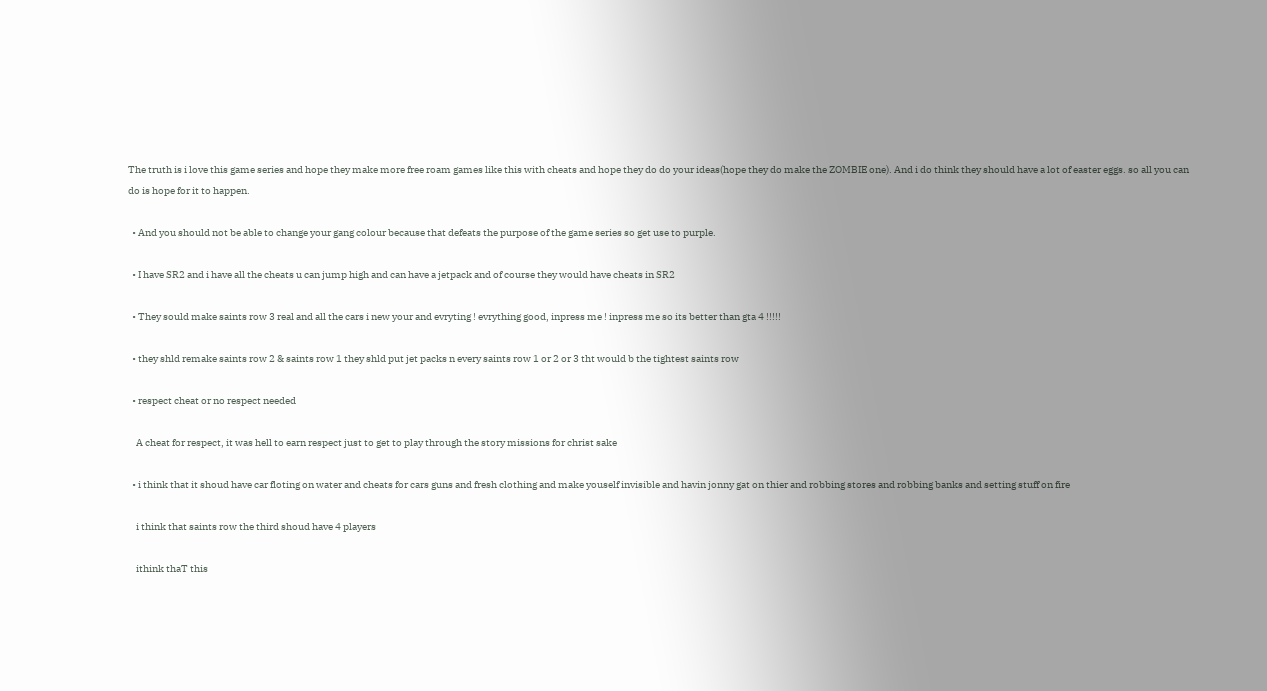The truth is i love this game series and hope they make more free roam games like this with cheats and hope they do do your ideas(hope they do make the ZOMBIE one). And i do think they should have a lot of easter eggs. so all you can do is hope for it to happen.

  • And you should not be able to change your gang colour because that defeats the purpose of the game series so get use to purple.

  • I have SR2 and i have all the cheats u can jump high and can have a jetpack and of course they would have cheats in SR2

  • They sould make saints row 3 real and all the cars i new your and evryting ! evrything good, inpress me ! inpress me so its better than gta 4 !!!!!

  • they shld remake saints row 2 & saints row 1 they shld put jet packs n every saints row 1 or 2 or 3 tht would b the tightest saints row

  • respect cheat or no respect needed

    A cheat for respect, it was hell to earn respect just to get to play through the story missions for christ sake

  • i think that it shoud have car floting on water and cheats for cars guns and fresh clothing and make youself invisible and havin jonny gat on thier and robbing stores and robbing banks and setting stuff on fire

    i think that saints row the third shoud have 4 players

    ithink thaT this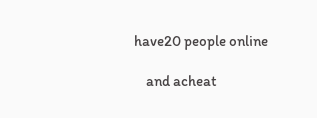have20 people online

    and acheat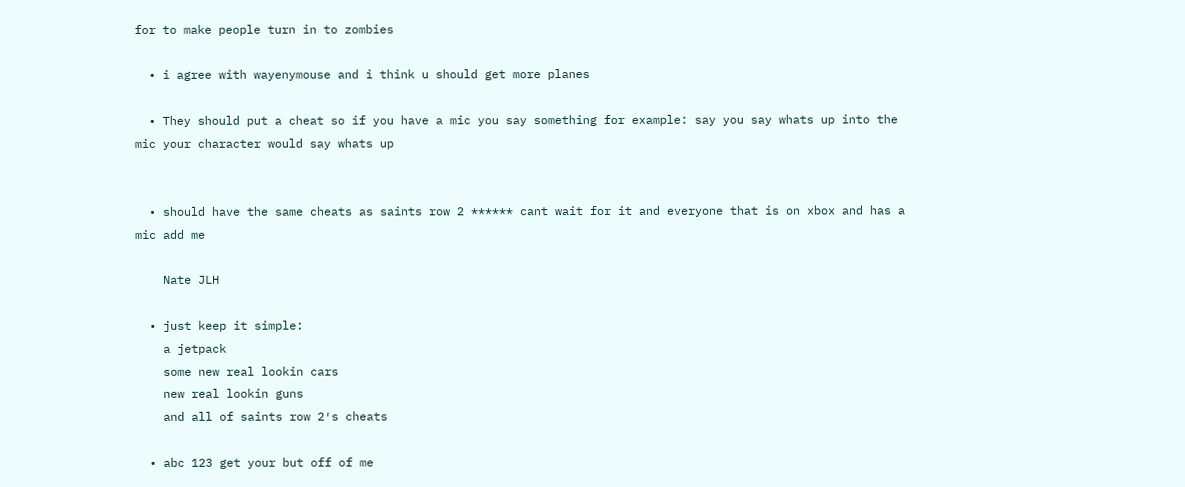for to make people turn in to zombies

  • i agree with wayenymouse and i think u should get more planes

  • They should put a cheat so if you have a mic you say something for example: say you say whats up into the mic your character would say whats up


  • should have the same cheats as saints row 2 ****** cant wait for it and everyone that is on xbox and has a mic add me

    Nate JLH

  • just keep it simple:
    a jetpack
    some new real lookin cars
    new real lookin guns
    and all of saints row 2′s cheats

  • abc 123 get your but off of me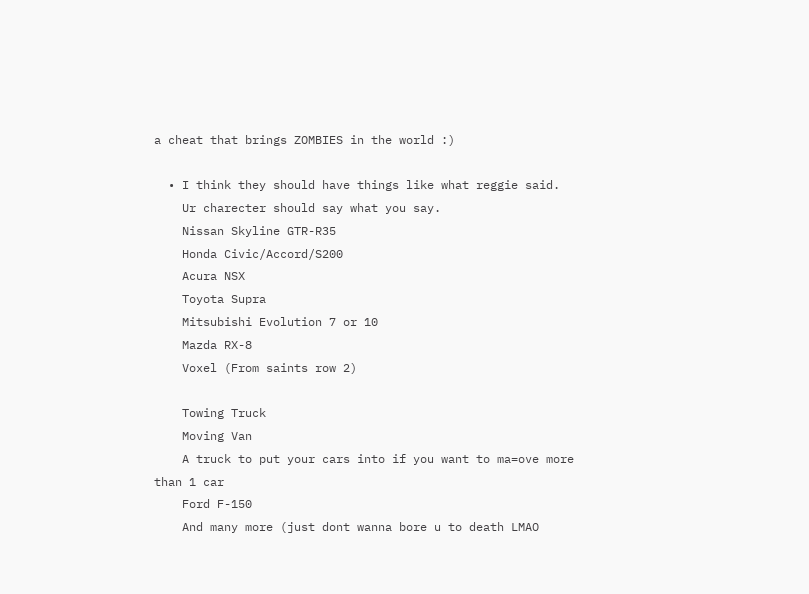a cheat that brings ZOMBIES in the world :)

  • I think they should have things like what reggie said.
    Ur charecter should say what you say.
    Nissan Skyline GTR-R35
    Honda Civic/Accord/S200
    Acura NSX
    Toyota Supra
    Mitsubishi Evolution 7 or 10
    Mazda RX-8
    Voxel (From saints row 2)

    Towing Truck
    Moving Van
    A truck to put your cars into if you want to ma=ove more than 1 car
    Ford F-150
    And many more (just dont wanna bore u to death LMAO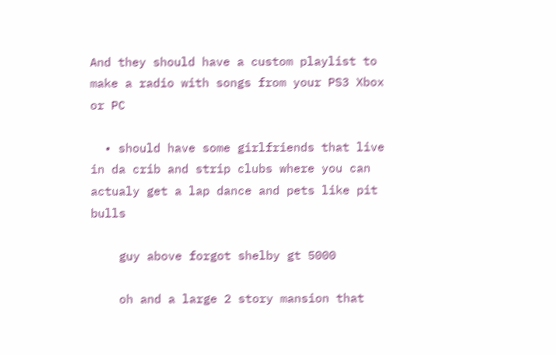And they should have a custom playlist to make a radio with songs from your PS3 Xbox or PC

  • should have some girlfriends that live in da crib and strip clubs where you can actualy get a lap dance and pets like pit bulls

    guy above forgot shelby gt 5000

    oh and a large 2 story mansion that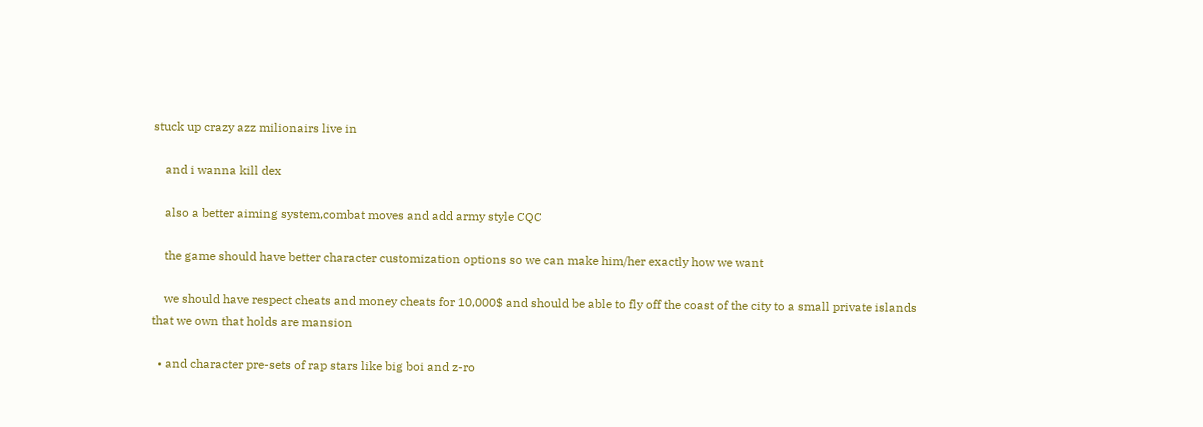stuck up crazy azz milionairs live in

    and i wanna kill dex

    also a better aiming system,combat moves and add army style CQC

    the game should have better character customization options so we can make him/her exactly how we want

    we should have respect cheats and money cheats for 10,000$ and should be able to fly off the coast of the city to a small private islands that we own that holds are mansion

  • and character pre-sets of rap stars like big boi and z-ro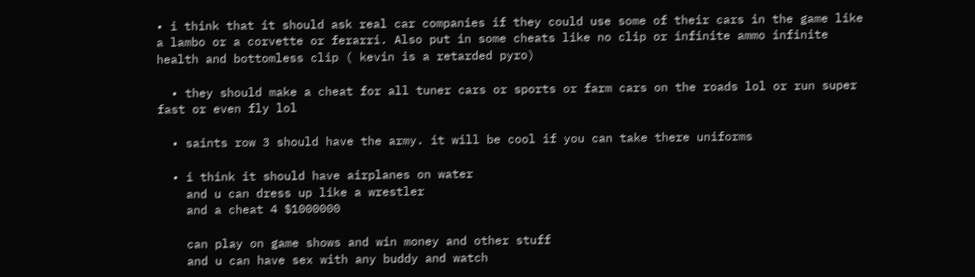• i think that it should ask real car companies if they could use some of their cars in the game like a lambo or a corvette or ferarri. Also put in some cheats like no clip or infinite ammo infinite health and bottomless clip ( kevin is a retarded pyro)

  • they should make a cheat for all tuner cars or sports or farm cars on the roads lol or run super fast or even fly lol

  • saints row 3 should have the army. it will be cool if you can take there uniforms

  • i think it should have airplanes on water
    and u can dress up like a wrestler
    and a cheat 4 $1000000

    can play on game shows and win money and other stuff
    and u can have sex with any buddy and watch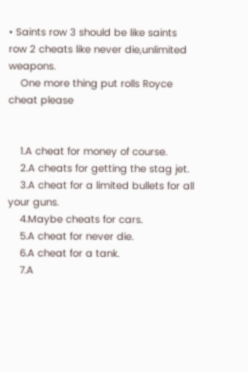• Saints row 3 should be like saints row 2 cheats like never die,unlimited weapons.
    One more thing put rolls Royce cheat please


    1.A cheat for money of course.
    2.A cheats for getting the stag jet.
    3.A cheat for a limited bullets for all your guns.
    4.Maybe cheats for cars.
    5.A cheat for never die.
    6.A cheat for a tank.
    7.A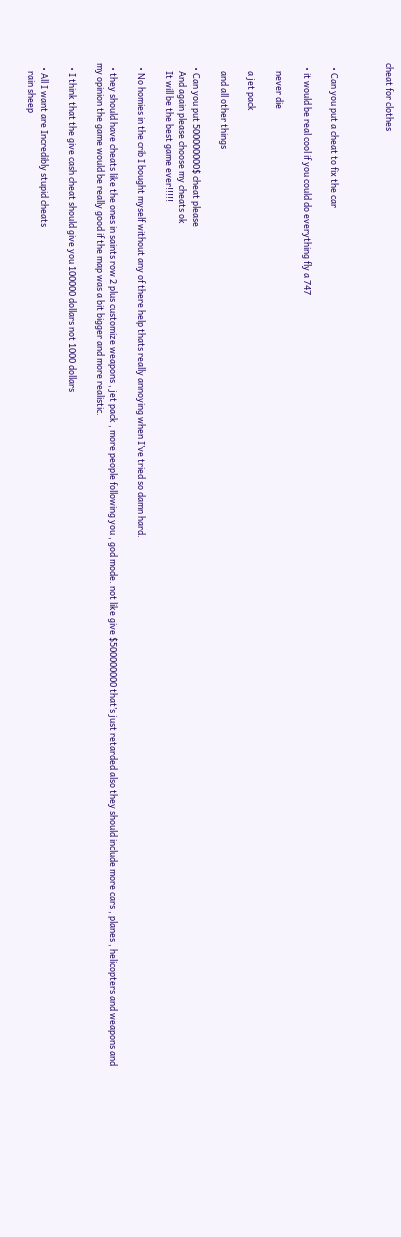cheat for clothes



  • Can you put a cheat to fix the car

  • it would be real cool if you could do everything fly a 747

    never die

    a jet pack

    and all other things

  • Can you put 500000000$ cheat please
    And again please choose my cheats ok
    It will be the best game ever!!!!!

  • No homies in the crib I bought myself without any of there help thats really annoying when I’ve tried so damn hard.

  • they should have cheats like the ones in saints row 2 plus customize weapons , jet pack , more people following you , god mode. not like give $500000000 that’s just retarded also they should include more cars , planes , helicopters and weapons and my opinion the game would be really good if the map was a bit bigger and more realistic.

  • I think that the give cash cheat should give you 100000 dollars not 1000 dollars

  • All I want are Incredibly stupid cheats
    rain sheep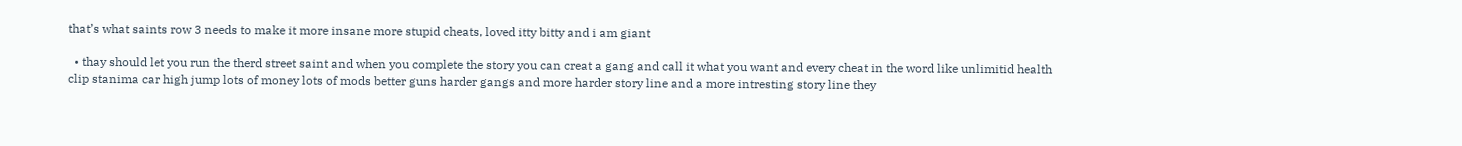that’s what saints row 3 needs to make it more insane more stupid cheats, loved itty bitty and i am giant

  • thay should let you run the therd street saint and when you complete the story you can creat a gang and call it what you want and every cheat in the word like unlimitid health clip stanima car high jump lots of money lots of mods better guns harder gangs and more harder story line and a more intresting story line they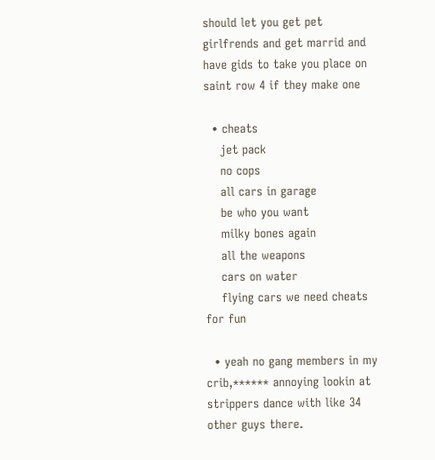should let you get pet girlfrends and get marrid and have gids to take you place on saint row 4 if they make one

  • cheats
    jet pack
    no cops
    all cars in garage
    be who you want
    milky bones again
    all the weapons
    cars on water
    flying cars we need cheats for fun

  • yeah no gang members in my crib,****** annoying lookin at strippers dance with like 34 other guys there.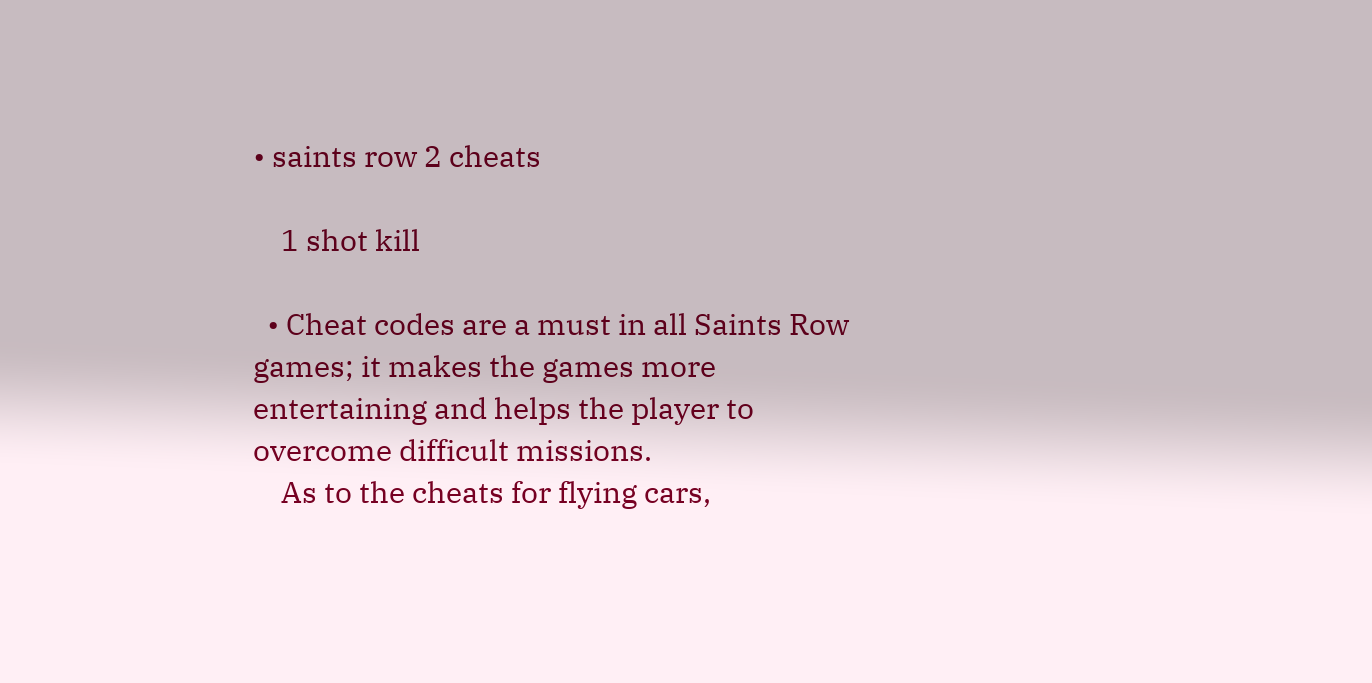• saints row 2 cheats

    1 shot kill

  • Cheat codes are a must in all Saints Row games; it makes the games more entertaining and helps the player to overcome difficult missions.
    As to the cheats for flying cars,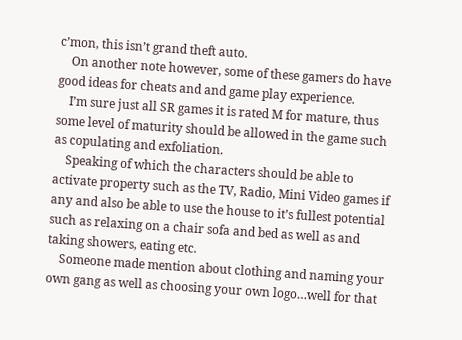c’mon, this isn’t grand theft auto.
    On another note however, some of these gamers do have good ideas for cheats and and game play experience.
    I’m sure just all SR games it is rated M for mature, thus some level of maturity should be allowed in the game such as copulating and exfoliation.
    Speaking of which the characters should be able to activate property such as the TV, Radio, Mini Video games if any and also be able to use the house to it’s fullest potential such as relaxing on a chair sofa and bed as well as and taking showers, eating etc.
    Someone made mention about clothing and naming your own gang as well as choosing your own logo…well for that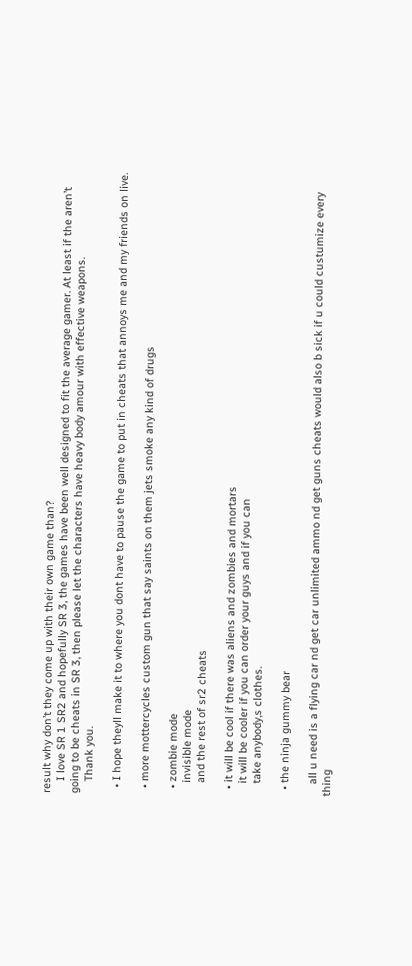result why don’t they come up with their own game than?
    I love SR 1 SR2 and hopefully SR 3, the games have been well designed to fit the average gamer. At least if the aren’t going to be cheats in SR 3, then please let the characters have heavy body amour with effective weapons.
    Thank you.

  • I hope theyll make it to where you dont have to pause the game to put in cheats that annoys me and my friends on live.

  • more mottercycles custom gun that say saints on them jets smoke any kind of drugs

  • zombie mode
    invisible mode
    and the rest of sr2 cheats

  • it will be cool if there was aliens and zombies and mortars
    it will be cooler if you can order your guys and if you can
    take anybody,s clothes.

  • the ninja gummy bear

    all u need is a flying car nd get car unlimited ammo nd get guns cheats would also b sick if u could custumize every thing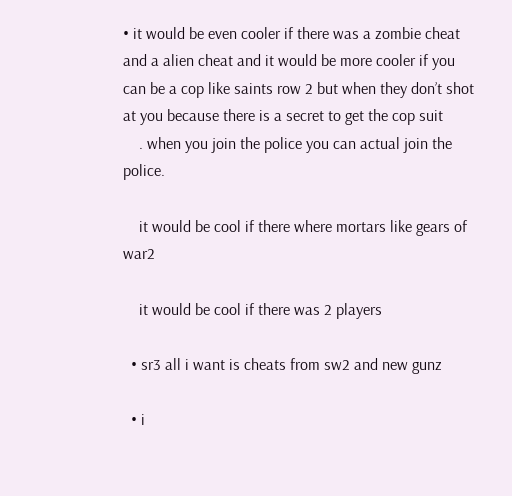• it would be even cooler if there was a zombie cheat and a alien cheat and it would be more cooler if you can be a cop like saints row 2 but when they don’t shot at you because there is a secret to get the cop suit
    . when you join the police you can actual join the police.

    it would be cool if there where mortars like gears of war2

    it would be cool if there was 2 players

  • sr3 all i want is cheats from sw2 and new gunz

  • i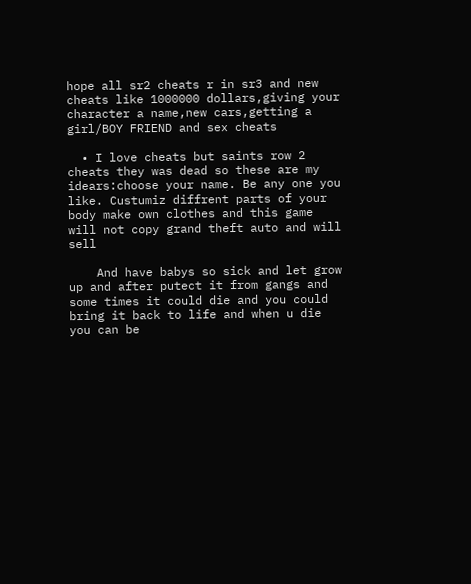hope all sr2 cheats r in sr3 and new cheats like 1000000 dollars,giving your character a name,new cars,getting a girl/BOY FRIEND and sex cheats

  • I love cheats but saints row 2 cheats they was dead so these are my idears:choose your name. Be any one you like. Custumiz diffrent parts of your body make own clothes and this game will not copy grand theft auto and will sell

    And have babys so sick and let grow up and after putect it from gangs and some times it could die and you could bring it back to life and when u die you can be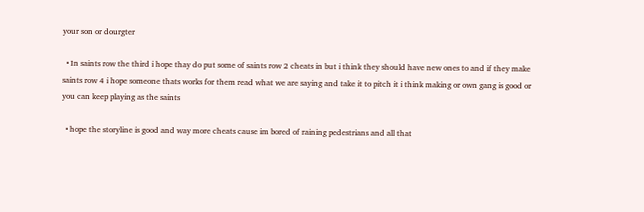your son or dourgter

  • In saints row the third i hope thay do put some of saints row 2 cheats in but i think they should have new ones to and if they make saints row 4 i hope someone thats works for them read what we are saying and take it to pitch it i think making or own gang is good or you can keep playing as the saints

  • hope the storyline is good and way more cheats cause im bored of raining pedestrians and all that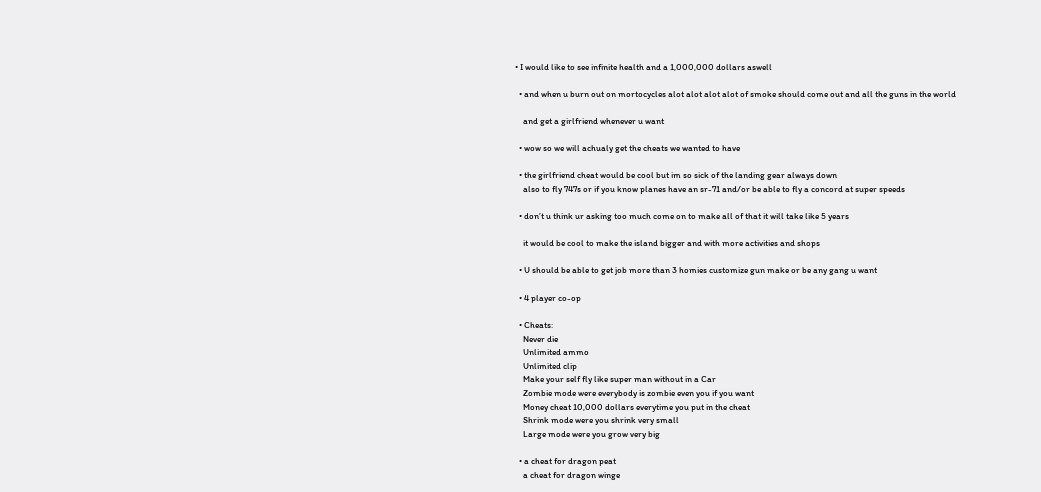• I would like to see infinite health and a 1,000,000 dollars aswell

  • and when u burn out on mortocycles alot alot alot alot of smoke should come out and all the guns in the world

    and get a girlfriend whenever u want

  • wow so we will achualy get the cheats we wanted to have

  • the girlfriend cheat would be cool but im so sick of the landing gear always down
    also to fly 747s or if you know planes have an sr-71 and/or be able to fly a concord at super speeds

  • don’t u think ur asking too much come on to make all of that it will take like 5 years

    it would be cool to make the island bigger and with more activities and shops

  • U should be able to get job more than 3 homies customize gun make or be any gang u want

  • 4 player co-op

  • Cheats:
    Never die
    Unlimited ammo
    Unlimited clip
    Make your self fly like super man without in a Car
    Zombie mode were everybody is zombie even you if you want
    Money cheat 10,000 dollars everytime you put in the cheat
    Shrink mode were you shrink very small
    Large mode were you grow very big

  • a cheat for dragon peat
    a cheat for dragon winge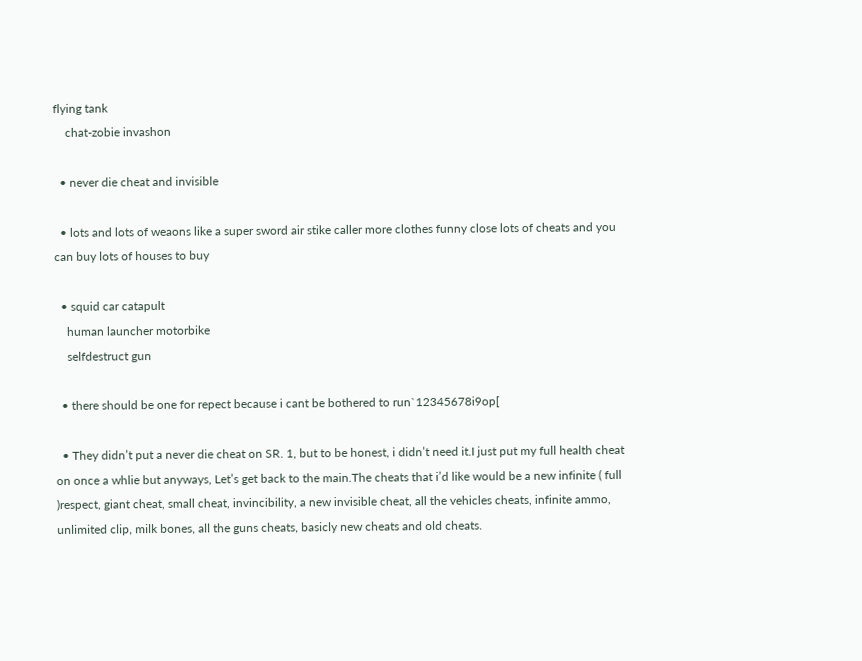flying tank
    chat-zobie invashon

  • never die cheat and invisible

  • lots and lots of weaons like a super sword air stike caller more clothes funny close lots of cheats and you can buy lots of houses to buy

  • squid car catapult
    human launcher motorbike
    selfdestruct gun

  • there should be one for repect because i cant be bothered to run`12345678i9op[

  • They didn’t put a never die cheat on SR. 1, but to be honest, i didn’t need it.I just put my full health cheat on once a whlie but anyways, Let’s get back to the main.The cheats that i’d like would be a new infinite ( full )respect, giant cheat, small cheat, invincibility, a new invisible cheat, all the vehicles cheats, infinite ammo, unlimited clip, milk bones, all the guns cheats, basicly new cheats and old cheats.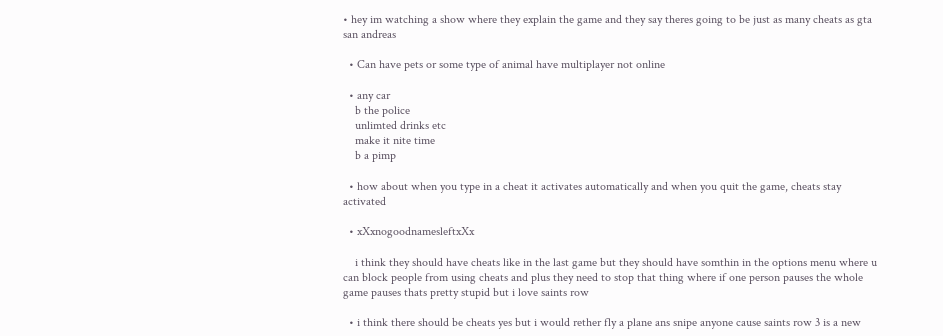• hey im watching a show where they explain the game and they say theres going to be just as many cheats as gta san andreas

  • Can have pets or some type of animal have multiplayer not online

  • any car
    b the police
    unlimted drinks etc
    make it nite time
    b a pimp

  • how about when you type in a cheat it activates automatically and when you quit the game, cheats stay activated

  • xXxnogoodnamesleftxXx

    i think they should have cheats like in the last game but they should have somthin in the options menu where u can block people from using cheats and plus they need to stop that thing where if one person pauses the whole game pauses thats pretty stupid but i love saints row

  • i think there should be cheats yes but i would rether fly a plane ans snipe anyone cause saints row 3 is a new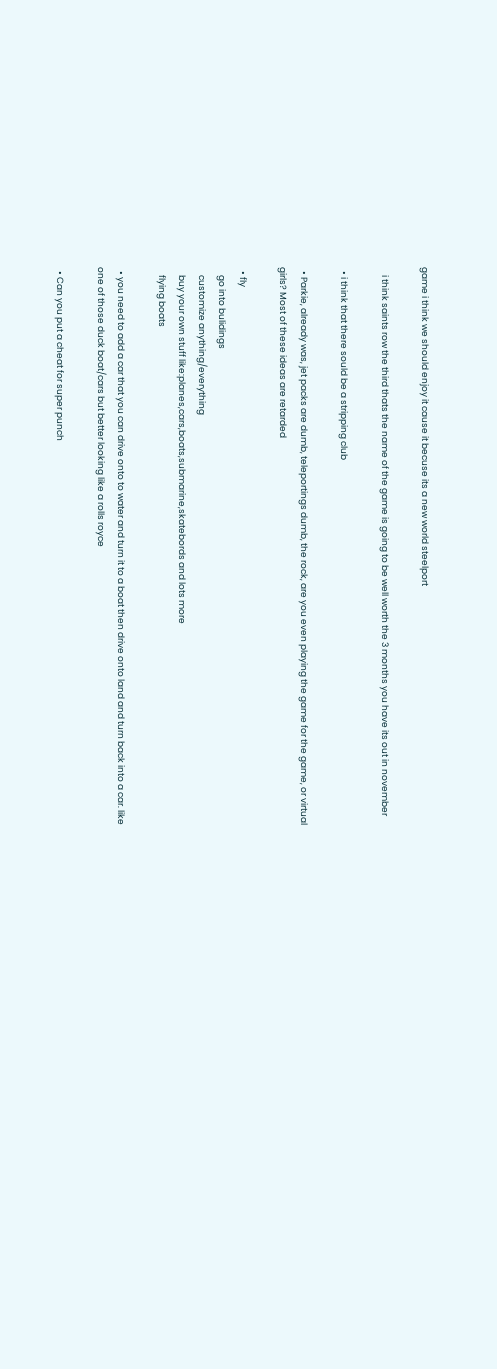game i think we should enjoy it cause it becuse its a new world steelport

    i think saints row the third thats the name of the game is going to be well worth the 3 months you have its out in november

  • i think that there sould be a stripping club

  • Parkie, already was, jet packs are dumb, teleportings dumb, the rock, are you even playing the game for the game, or virtual girls? Most of these ideas are retarded

  • fly
    go into bulidings
    customize anything/everything
    buy your own stuff like:planes,cars,boats,submarine,skatebords and lots more
    flying boats

  • you need to add a car that you can drive onto to water and turn it to a boat then drive onto land and turn back into a car. like one of those duck boat/cars but better looking like a rolls royce

  • Can you put a cheat for super punch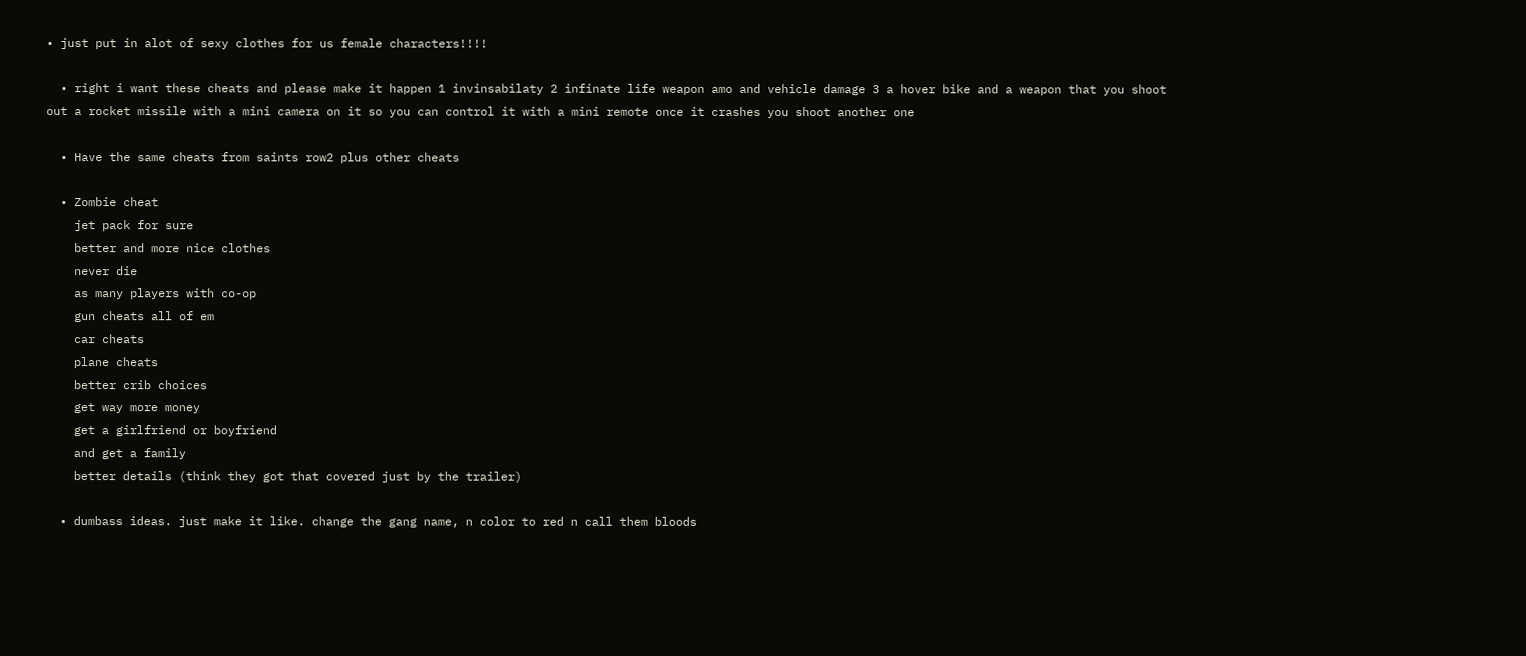• just put in alot of sexy clothes for us female characters!!!!

  • right i want these cheats and please make it happen 1 invinsabilaty 2 infinate life weapon amo and vehicle damage 3 a hover bike and a weapon that you shoot out a rocket missile with a mini camera on it so you can control it with a mini remote once it crashes you shoot another one

  • Have the same cheats from saints row2 plus other cheats

  • Zombie cheat
    jet pack for sure
    better and more nice clothes
    never die
    as many players with co-op
    gun cheats all of em
    car cheats
    plane cheats
    better crib choices
    get way more money
    get a girlfriend or boyfriend
    and get a family
    better details (think they got that covered just by the trailer)

  • dumbass ideas. just make it like. change the gang name, n color to red n call them bloods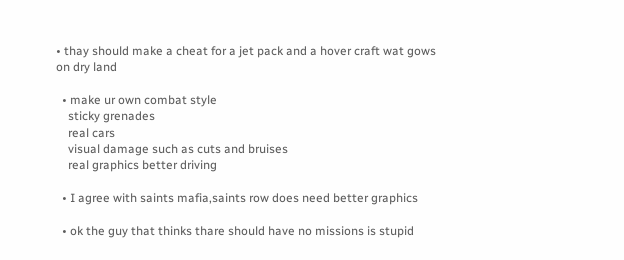• thay should make a cheat for a jet pack and a hover craft wat gows on dry land

  • make ur own combat style
    sticky grenades
    real cars
    visual damage such as cuts and bruises
    real graphics better driving

  • I agree with saints mafia,saints row does need better graphics

  • ok the guy that thinks thare should have no missions is stupid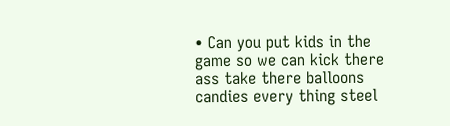• Can you put kids in the game so we can kick there ass take there balloons candies every thing steel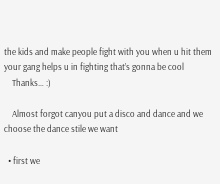the kids and make people fight with you when u hit them your gang helps u in fighting that’s gonna be cool
    Thanks… :)

    Almost forgot canyou put a disco and dance and we choose the dance stile we want

  • first we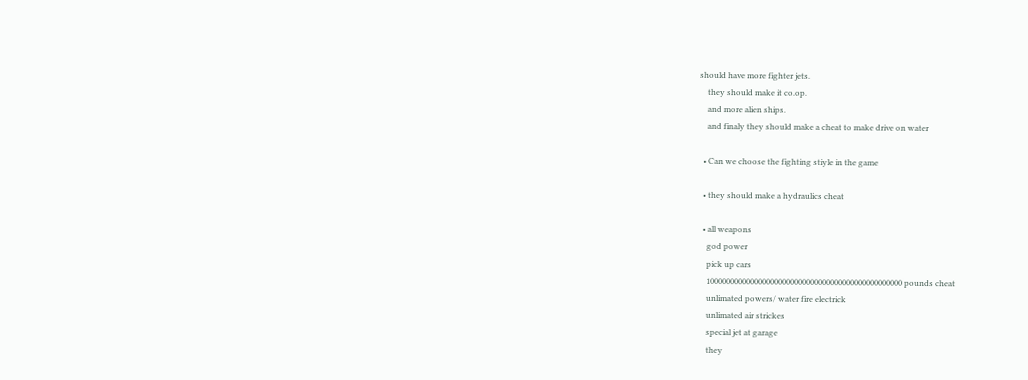should have more fighter jets.
    they should make it co.op.
    and more alien ships.
    and finaly they should make a cheat to make drive on water

  • Can we choose the fighting stiyle in the game

  • they should make a hydraulics cheat

  • all weapons
    god power
    pick up cars
    1000000000000000000000000000000000000000000000000 pounds cheat
    unlimated powers/ water fire electrick
    unlimated air strickes
    special jet at garage
    they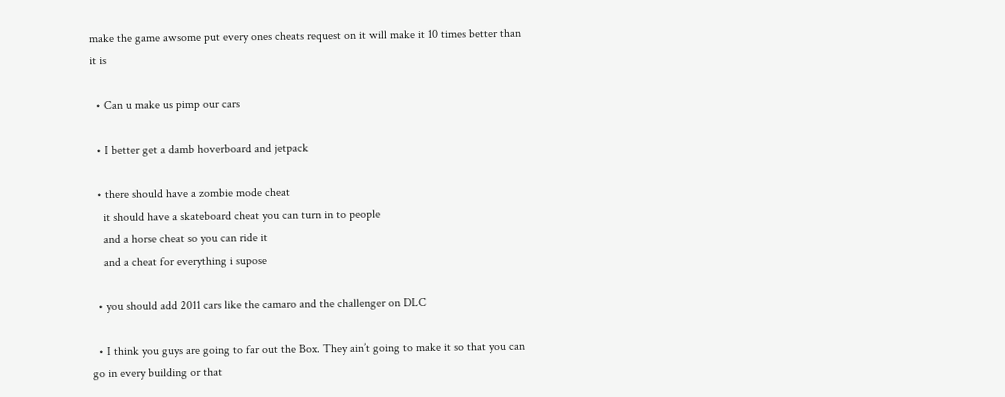make the game awsome put every ones cheats request on it will make it 10 times better than it is

  • Can u make us pimp our cars

  • I better get a damb hoverboard and jetpack

  • there should have a zombie mode cheat
    it should have a skateboard cheat you can turn in to people
    and a horse cheat so you can ride it
    and a cheat for everything i supose

  • you should add 2011 cars like the camaro and the challenger on DLC

  • I think you guys are going to far out the Box. They ain’t going to make it so that you can go in every building or that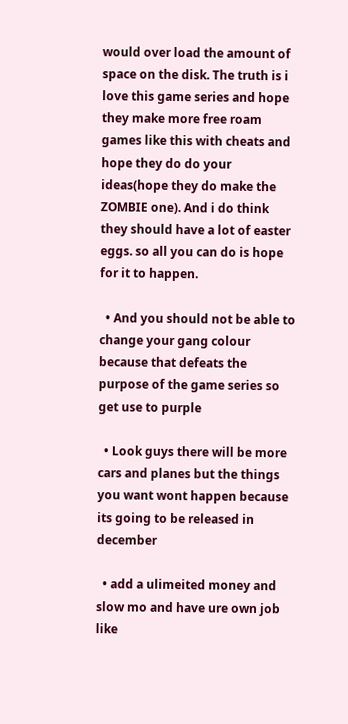would over load the amount of space on the disk. The truth is i love this game series and hope they make more free roam games like this with cheats and hope they do do your ideas(hope they do make the ZOMBIE one). And i do think they should have a lot of easter eggs. so all you can do is hope for it to happen.

  • And you should not be able to change your gang colour because that defeats the purpose of the game series so get use to purple

  • Look guys there will be more cars and planes but the things you want wont happen because its going to be released in december

  • add a ulimeited money and slow mo and have ure own job like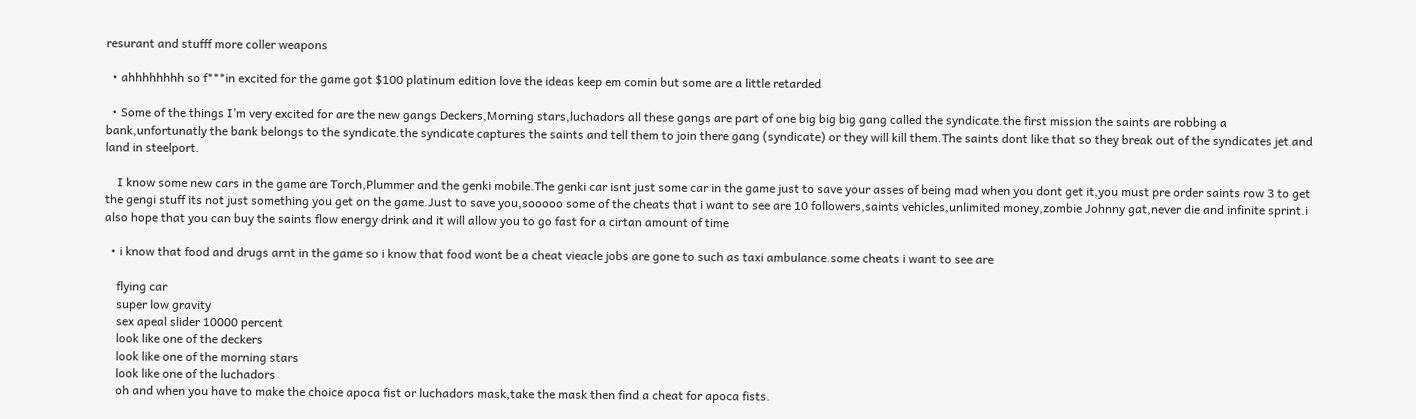resurant and stufff more coller weapons

  • ahhhhhhhh so f***in excited for the game got $100 platinum edition love the ideas keep em comin but some are a little retarded

  • Some of the things I’m very excited for are the new gangs Deckers,Morning stars,luchadors all these gangs are part of one big big big gang called the syndicate.the first mission the saints are robbing a bank,unfortunatly the bank belongs to the syndicate.the syndicate captures the saints and tell them to join there gang (syndicate) or they will kill them.The saints dont like that so they break out of the syndicates jet and land in steelport.

    I know some new cars in the game are Torch,Plummer and the genki mobile.The genki car isnt just some car in the game just to save your asses of being mad when you dont get it,you must pre order saints row 3 to get the gengi stuff its not just something you get on the game.Just to save you,sooooo some of the cheats that i want to see are 10 followers,saints vehicles,unlimited money,zombie Johnny gat,never die and infinite sprint.i also hope that you can buy the saints flow energy drink and it will allow you to go fast for a cirtan amount of time

  • i know that food and drugs arnt in the game so i know that food wont be a cheat vieacle jobs are gone to such as taxi ambulance.some cheats i want to see are

    flying car
    super low gravity
    sex apeal slider 10000 percent
    look like one of the deckers
    look like one of the morning stars
    look like one of the luchadors
    oh and when you have to make the choice apoca fist or luchadors mask,take the mask then find a cheat for apoca fists.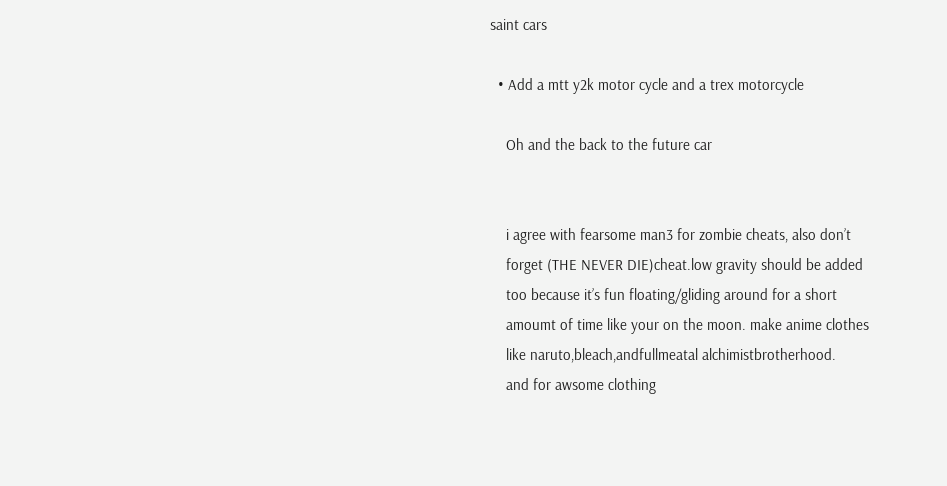saint cars

  • Add a mtt y2k motor cycle and a trex motorcycle

    Oh and the back to the future car


    i agree with fearsome man3 for zombie cheats, also don’t
    forget (THE NEVER DIE)cheat.low gravity should be added
    too because it’s fun floating/gliding around for a short
    amoumt of time like your on the moon. make anime clothes
    like naruto,bleach,andfullmeatal alchimistbrotherhood.
    and for awsome clothing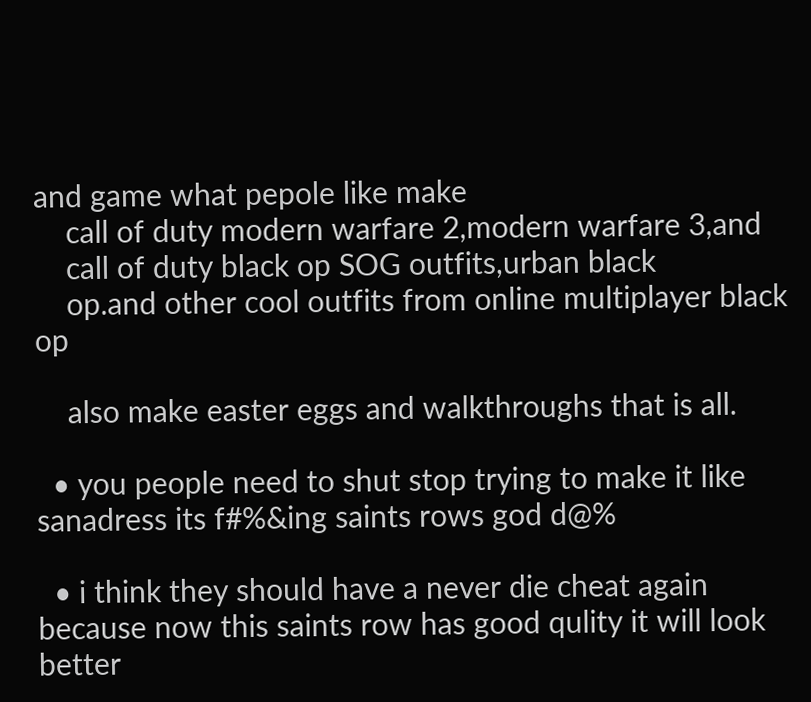and game what pepole like make
    call of duty modern warfare 2,modern warfare 3,and
    call of duty black op SOG outfits,urban black
    op.and other cool outfits from online multiplayer black op

    also make easter eggs and walkthroughs that is all.

  • you people need to shut stop trying to make it like sanadress its f#%&ing saints rows god d@%

  • i think they should have a never die cheat again because now this saints row has good qulity it will look better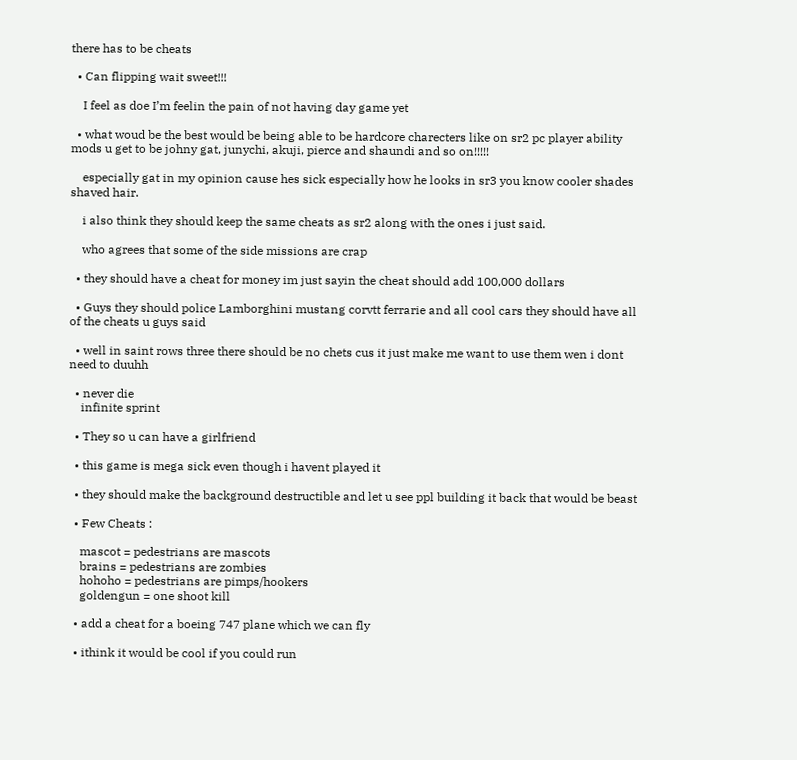there has to be cheats

  • Can flipping wait sweet!!!

    I feel as doe I’m feelin the pain of not having day game yet

  • what woud be the best would be being able to be hardcore charecters like on sr2 pc player ability mods u get to be johny gat, junychi, akuji, pierce and shaundi and so on!!!!!

    especially gat in my opinion cause hes sick especially how he looks in sr3 you know cooler shades shaved hair.

    i also think they should keep the same cheats as sr2 along with the ones i just said.

    who agrees that some of the side missions are crap

  • they should have a cheat for money im just sayin the cheat should add 100,000 dollars

  • Guys they should police Lamborghini mustang corvtt ferrarie and all cool cars they should have all of the cheats u guys said

  • well in saint rows three there should be no chets cus it just make me want to use them wen i dont need to duuhh

  • never die
    infinite sprint

  • They so u can have a girlfriend

  • this game is mega sick even though i havent played it

  • they should make the background destructible and let u see ppl building it back that would be beast

  • Few Cheats :

    mascot = pedestrians are mascots
    brains = pedestrians are zombies
    hohoho = pedestrians are pimps/hookers
    goldengun = one shoot kill

  • add a cheat for a boeing 747 plane which we can fly

  • ithink it would be cool if you could run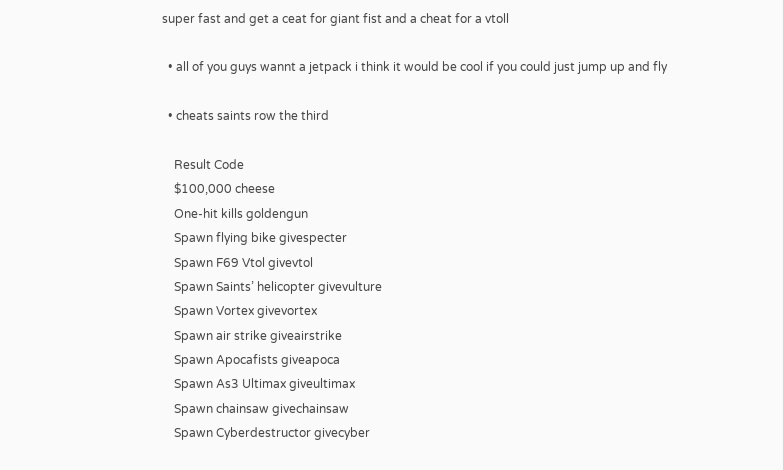super fast and get a ceat for giant fist and a cheat for a vtoll

  • all of you guys wannt a jetpack i think it would be cool if you could just jump up and fly

  • cheats saints row the third

    Result Code
    $100,000 cheese
    One-hit kills goldengun
    Spawn flying bike givespecter
    Spawn F69 Vtol givevtol
    Spawn Saints’ helicopter givevulture
    Spawn Vortex givevortex
    Spawn air strike giveairstrike
    Spawn Apocafists giveapoca
    Spawn As3 Ultimax giveultimax
    Spawn chainsaw givechainsaw
    Spawn Cyberdestructor givecyber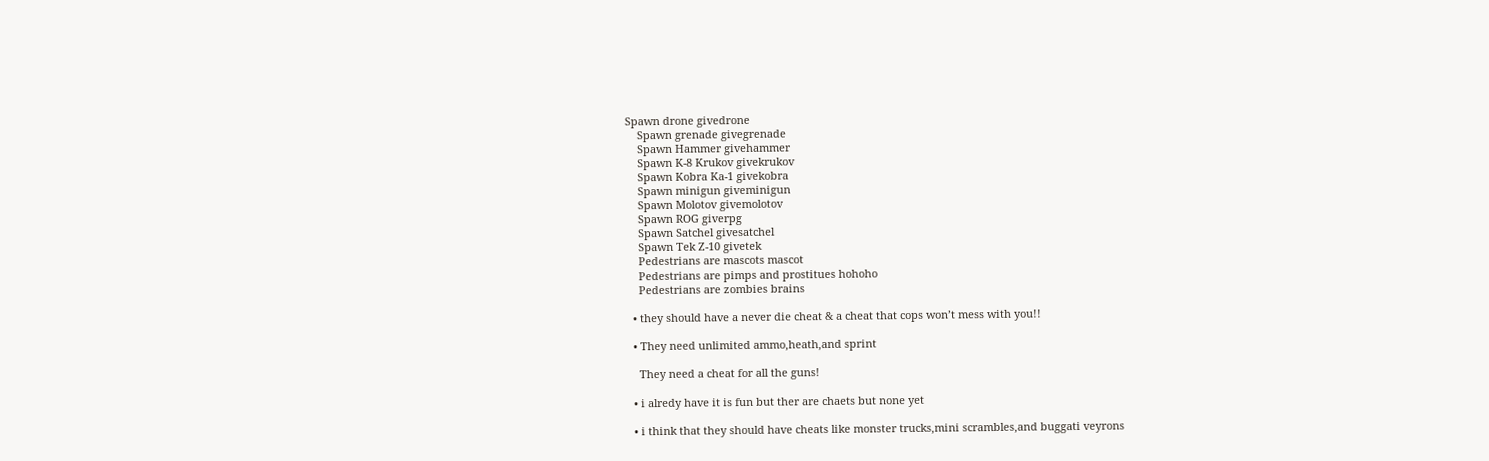Spawn drone givedrone
    Spawn grenade givegrenade
    Spawn Hammer givehammer
    Spawn K-8 Krukov givekrukov
    Spawn Kobra Ka-1 givekobra
    Spawn minigun giveminigun
    Spawn Molotov givemolotov
    Spawn ROG giverpg
    Spawn Satchel givesatchel
    Spawn Tek Z-10 givetek
    Pedestrians are mascots mascot
    Pedestrians are pimps and prostitues hohoho
    Pedestrians are zombies brains

  • they should have a never die cheat & a cheat that cops won’t mess with you!!

  • They need unlimited ammo,heath,and sprint

    They need a cheat for all the guns!

  • i alredy have it is fun but ther are chaets but none yet

  • i think that they should have cheats like monster trucks,mini scrambles,and buggati veyrons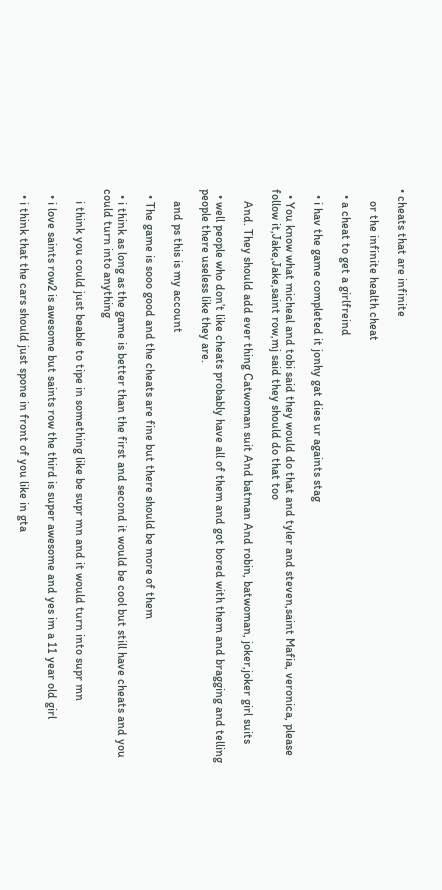• cheats that are infinite

    or the infinite health cheat

  • a cheat to get a girlfreind

  • i hav the game completed it jonhy gat dies ur againts stag

  • You know what micheal and tobi said they would do that and tyler and steven,saint Mafia, veronica, please follow it,Jake,Jake,saint row,mj said they should do that too

    And. They should add ever thing Catwoman suit And batman And robin, batwoman, joker,joker girl suits

  • well people who don’t like cheats probably have all of them and got bored with them and bragging and telling people there useless like they are.

    and ps this is my account

  • The game is sooo good and the cheats are fine but there should be more of them

  • i think as long as the game is better than the first and second it would be cool but still have cheats and you could turn into anything

    i think you could just beable to tipe in something like be supr mn and it would turn into supr mn

  • i love saints row2 is awesome but saints row the third is super awesome and yes im a 11 year old girl

  • i think that the cars should just spone in front of you like in gta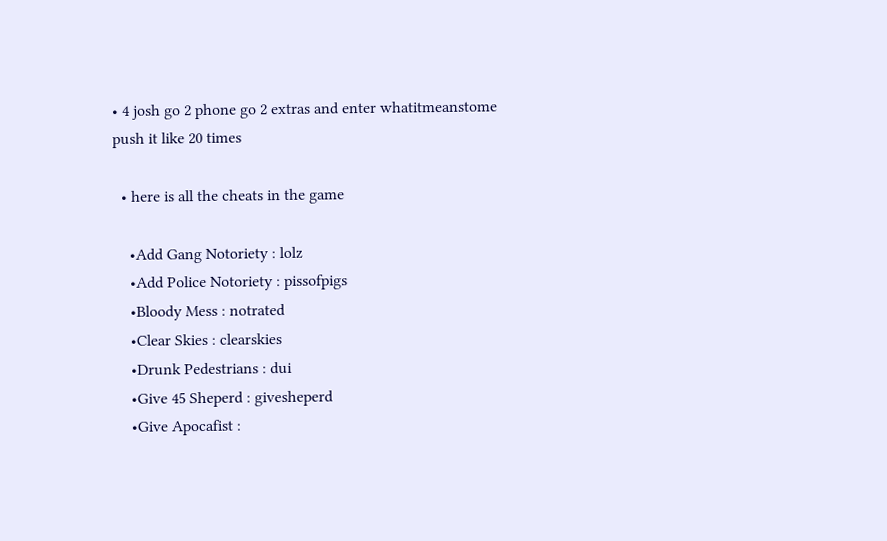• 4 josh go 2 phone go 2 extras and enter whatitmeanstome push it like 20 times

  • here is all the cheats in the game

    •Add Gang Notoriety : lolz
    •Add Police Notoriety : pissofpigs
    •Bloody Mess : notrated
    •Clear Skies : clearskies
    •Drunk Pedestrians : dui
    •Give 45 Sheperd : givesheperd
    •Give Apocafist :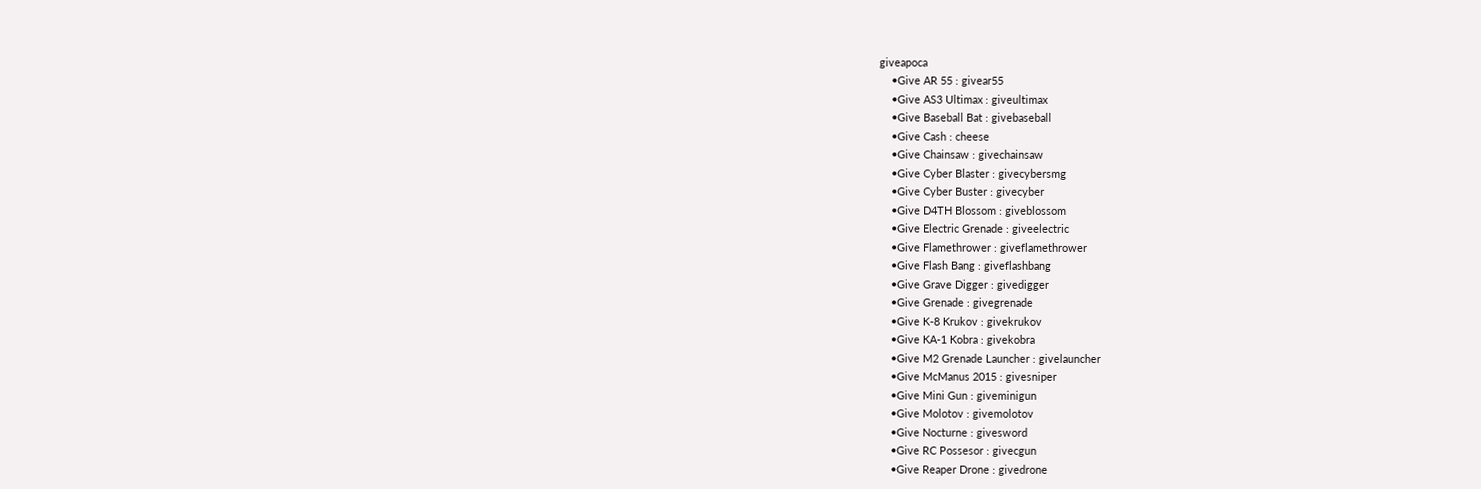giveapoca
    •Give AR 55 : givear55
    •Give AS3 Ultimax : giveultimax
    •Give Baseball Bat : givebaseball
    •Give Cash : cheese
    •Give Chainsaw : givechainsaw
    •Give Cyber Blaster : givecybersmg
    •Give Cyber Buster : givecyber
    •Give D4TH Blossom : giveblossom
    •Give Electric Grenade : giveelectric
    •Give Flamethrower : giveflamethrower
    •Give Flash Bang : giveflashbang
    •Give Grave Digger : givedigger
    •Give Grenade : givegrenade
    •Give K-8 Krukov : givekrukov
    •Give KA-1 Kobra : givekobra
    •Give M2 Grenade Launcher : givelauncher
    •Give McManus 2015 : givesniper
    •Give Mini Gun : giveminigun
    •Give Molotov : givemolotov
    •Give Nocturne : givesword
    •Give RC Possesor : givecgun
    •Give Reaper Drone : givedrone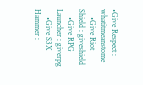•Give Respect : whatitmeanstome
    •Give Riot Shield : giveshield
    •Give RPG Launcher : giverpg
    •Give S3X Hammer :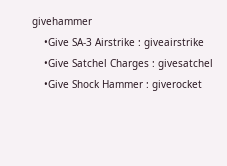givehammer
    •Give SA-3 Airstrike : giveairstrike
    •Give Satchel Charges : givesatchel
    •Give Shock Hammer : giverocket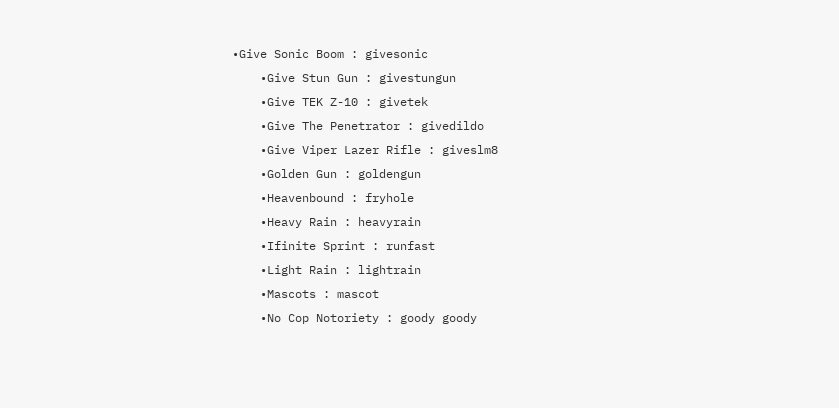•Give Sonic Boom : givesonic
    •Give Stun Gun : givestungun
    •Give TEK Z-10 : givetek
    •Give The Penetrator : givedildo
    •Give Viper Lazer Rifle : giveslm8
    •Golden Gun : goldengun
    •Heavenbound : fryhole
    •Heavy Rain : heavyrain
    •Ifinite Sprint : runfast
    •Light Rain : lightrain
    •Mascots : mascot
    •No Cop Notoriety : goody goody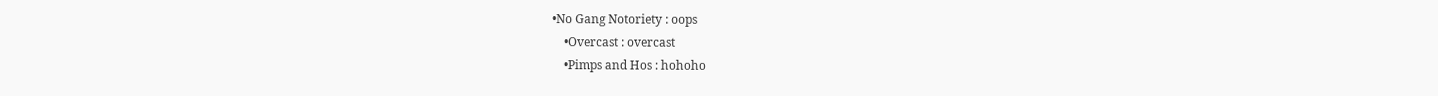•No Gang Notoriety : oops
    •Overcast : overcast
    •Pimps and Hos : hohoho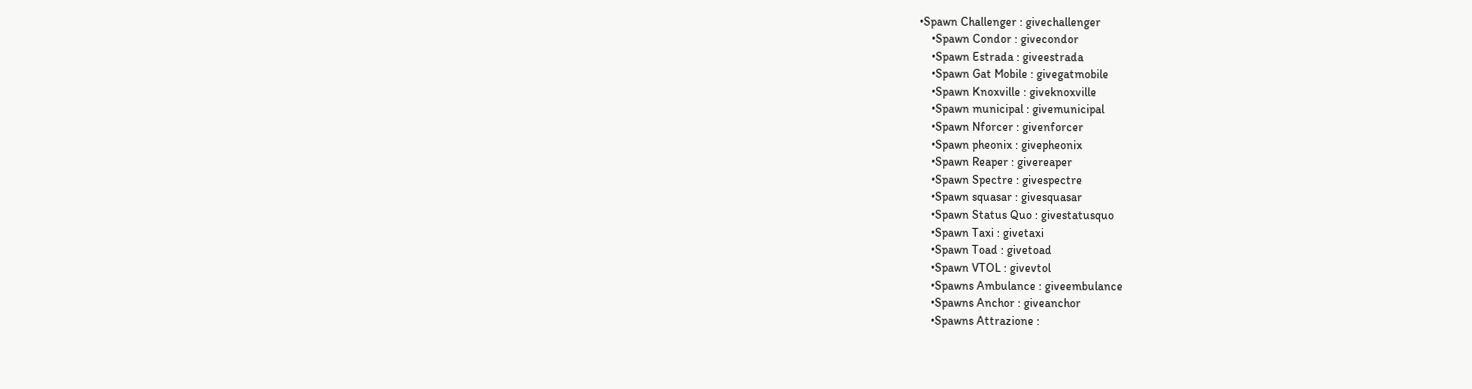•Spawn Challenger : givechallenger
    •Spawn Condor : givecondor
    •Spawn Estrada : giveestrada
    •Spawn Gat Mobile : givegatmobile
    •Spawn Knoxville : giveknoxville
    •Spawn municipal : givemunicipal
    •Spawn Nforcer : givenforcer
    •Spawn pheonix : givepheonix
    •Spawn Reaper : givereaper
    •Spawn Spectre : givespectre
    •Spawn squasar : givesquasar
    •Spawn Status Quo : givestatusquo
    •Spawn Taxi : givetaxi
    •Spawn Toad : givetoad
    •Spawn VTOL : givevtol
    •Spawns Ambulance : giveembulance
    •Spawns Anchor : giveanchor
    •Spawns Attrazione :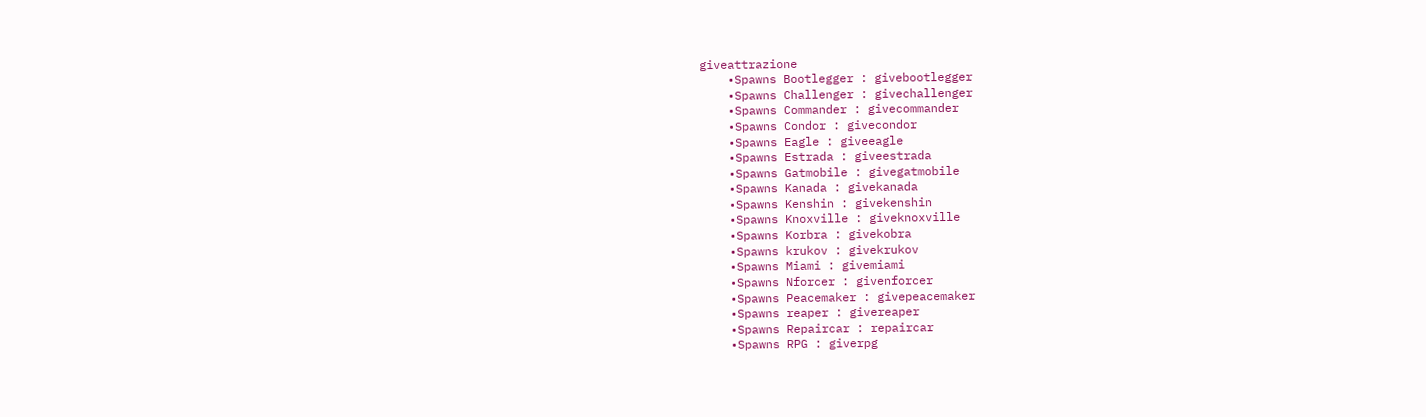giveattrazione
    •Spawns Bootlegger : givebootlegger
    •Spawns Challenger : givechallenger
    •Spawns Commander : givecommander
    •Spawns Condor : givecondor
    •Spawns Eagle : giveeagle
    •Spawns Estrada : giveestrada
    •Spawns Gatmobile : givegatmobile
    •Spawns Kanada : givekanada
    •Spawns Kenshin : givekenshin
    •Spawns Knoxville : giveknoxville
    •Spawns Korbra : givekobra
    •Spawns krukov : givekrukov
    •Spawns Miami : givemiami
    •Spawns Nforcer : givenforcer
    •Spawns Peacemaker : givepeacemaker
    •Spawns reaper : givereaper
    •Spawns Repaircar : repaircar
    •Spawns RPG : giverpg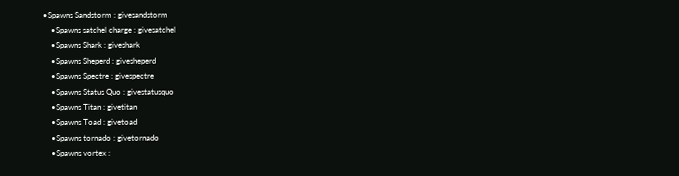•Spawns Sandstorm : givesandstorm
    •Spawns satchel charge : givesatchel
    •Spawns Shark : giveshark
    •Spawns Sheperd : givesheperd
    •Spawns Spectre : givespectre
    •Spawns Status Quo : givestatusquo
    •Spawns Titan : givetitan
    •Spawns Toad : givetoad
    •Spawns tornado : givetornado
    •Spawns vortex :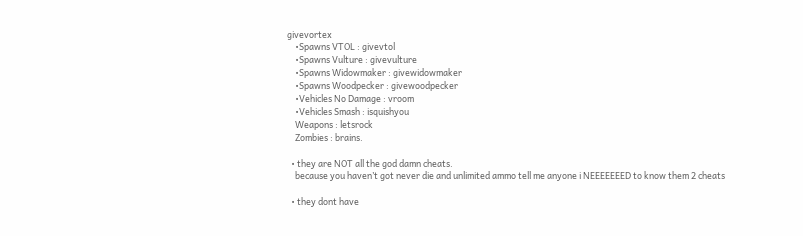givevortex
    •Spawns VTOL : givevtol
    •Spawns Vulture : givevulture
    •Spawns Widowmaker : givewidowmaker
    •Spawns Woodpecker : givewoodpecker
    •Vehicles No Damage : vroom
    •Vehicles Smash : isquishyou
    Weapons : letsrock
    Zombies : brains.

  • they are NOT all the god damn cheats.
    because you haven’t got never die and unlimited ammo tell me anyone i NEEEEEEED to know them 2 cheats

  • they dont have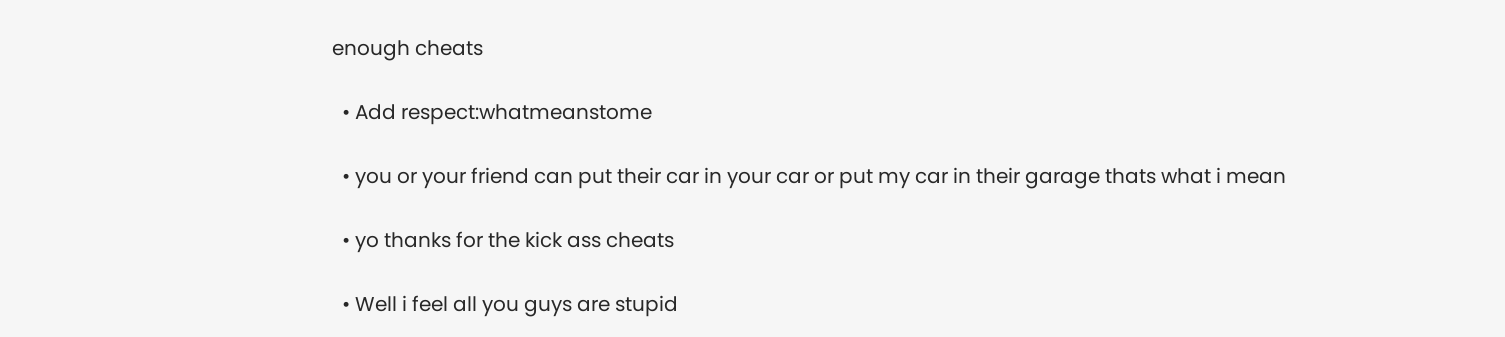enough cheats

  • Add respect:whatmeanstome

  • you or your friend can put their car in your car or put my car in their garage thats what i mean

  • yo thanks for the kick ass cheats

  • Well i feel all you guys are stupid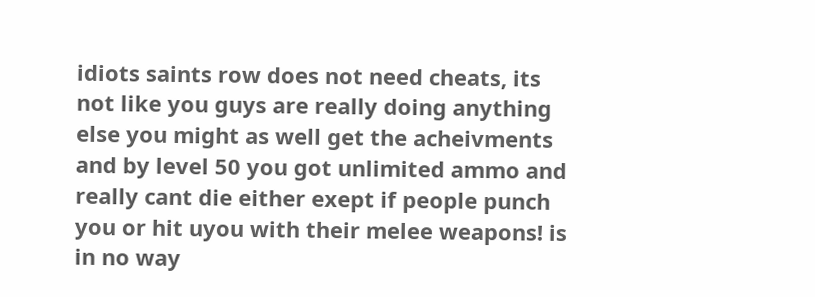idiots saints row does not need cheats, its not like you guys are really doing anything else you might as well get the acheivments and by level 50 you got unlimited ammo and really cant die either exept if people punch you or hit uyou with their melee weapons! is in no way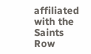affiliated with the Saints Row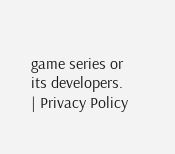game series or its developers. | Privacy Policy